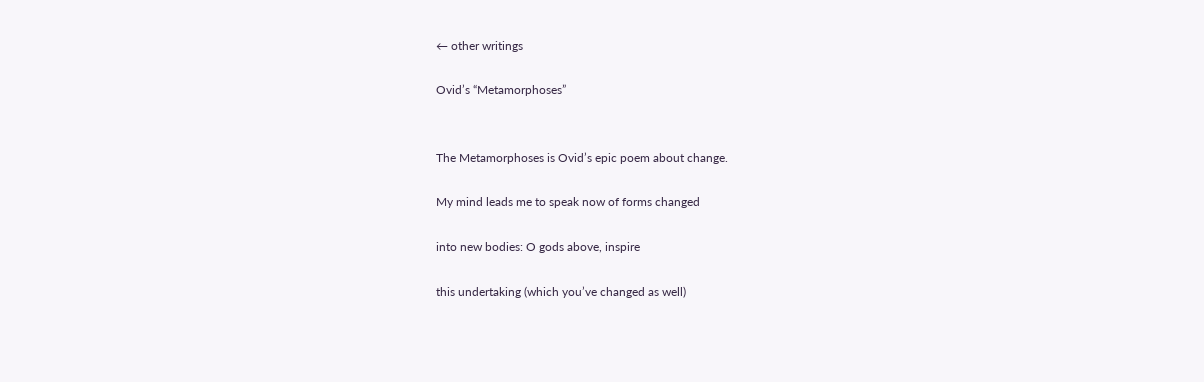← other writings

Ovid’s “Metamorphoses”


The Metamorphoses is Ovid’s epic poem about change.

My mind leads me to speak now of forms changed

into new bodies: O gods above, inspire

this undertaking (which you’ve changed as well)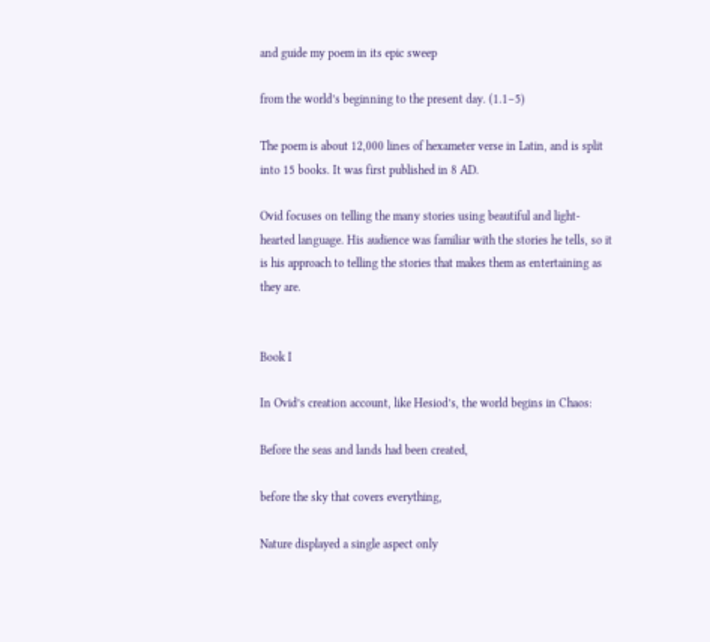and guide my poem in its epic sweep

from the world’s beginning to the present day. (1.1–5)

The poem is about 12,000 lines of hexameter verse in Latin, and is split into 15 books. It was first published in 8 AD.

Ovid focuses on telling the many stories using beautiful and light-hearted language. His audience was familiar with the stories he tells, so it is his approach to telling the stories that makes them as entertaining as they are.


Book I

In Ovid’s creation account, like Hesiod’s, the world begins in Chaos:

Before the seas and lands had been created,

before the sky that covers everything,

Nature displayed a single aspect only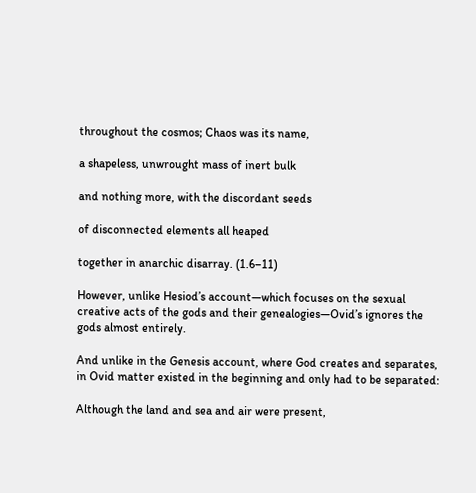throughout the cosmos; Chaos was its name,

a shapeless, unwrought mass of inert bulk

and nothing more, with the discordant seeds

of disconnected elements all heaped

together in anarchic disarray. (1.6–11)

However, unlike Hesiod’s account—which focuses on the sexual creative acts of the gods and their genealogies—Ovid’s ignores the gods almost entirely.

And unlike in the Genesis account, where God creates and separates, in Ovid matter existed in the beginning and only had to be separated:

Although the land and sea and air were present,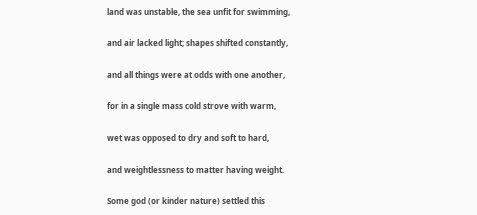land was unstable, the sea unfit for swimming,

and air lacked light; shapes shifted constantly,

and all things were at odds with one another,

for in a single mass cold strove with warm,

wet was opposed to dry and soft to hard,

and weightlessness to matter having weight.

Some god (or kinder nature) settled this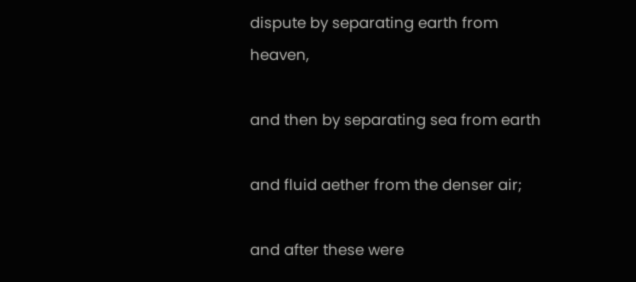dispute by separating earth from heaven,

and then by separating sea from earth

and fluid aether from the denser air;

and after these were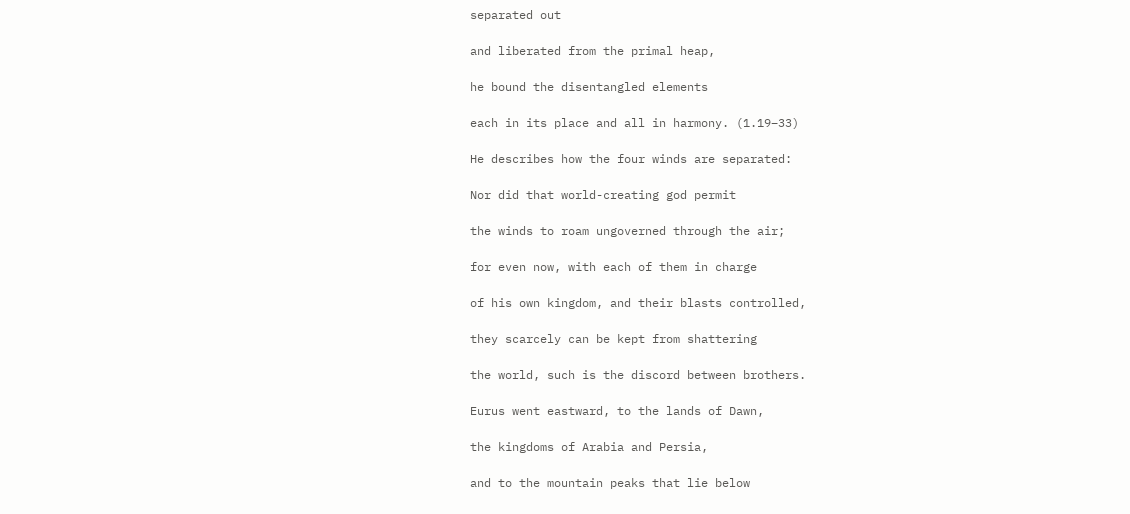separated out

and liberated from the primal heap,

he bound the disentangled elements

each in its place and all in harmony. (1.19–33)

He describes how the four winds are separated:

Nor did that world-creating god permit

the winds to roam ungoverned through the air;

for even now, with each of them in charge

of his own kingdom, and their blasts controlled,

they scarcely can be kept from shattering

the world, such is the discord between brothers.

Eurus went eastward, to the lands of Dawn,

the kingdoms of Arabia and Persia,

and to the mountain peaks that lie below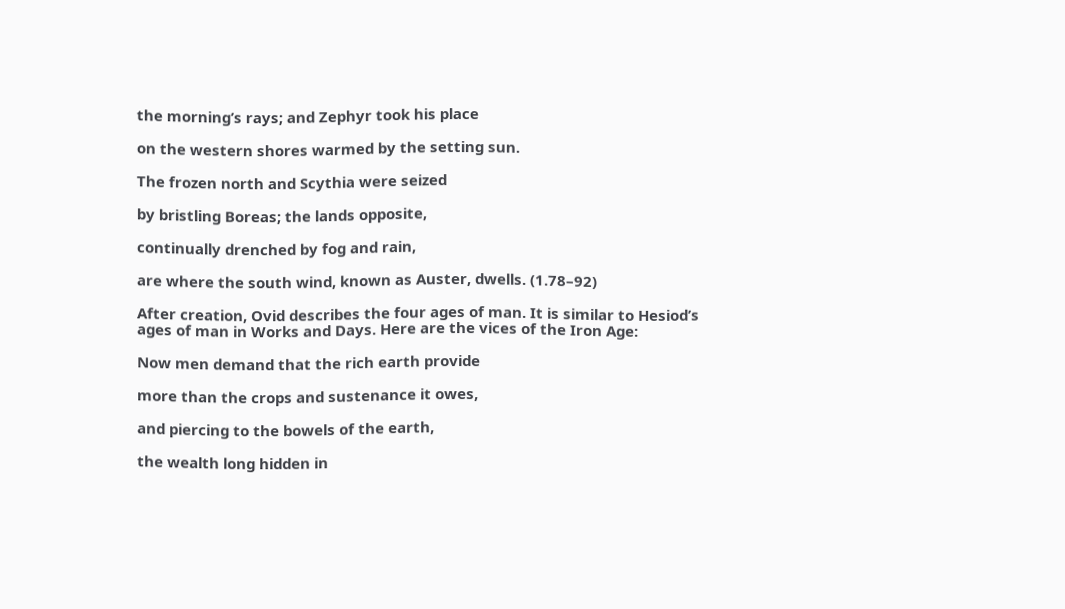the morning’s rays; and Zephyr took his place

on the western shores warmed by the setting sun.

The frozen north and Scythia were seized

by bristling Boreas; the lands opposite,

continually drenched by fog and rain,

are where the south wind, known as Auster, dwells. (1.78–92)

After creation, Ovid describes the four ages of man. It is similar to Hesiod’s ages of man in Works and Days. Here are the vices of the Iron Age:

Now men demand that the rich earth provide

more than the crops and sustenance it owes,

and piercing to the bowels of the earth,

the wealth long hidden in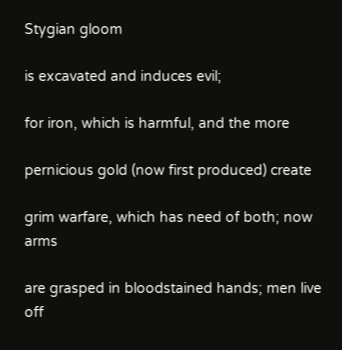Stygian gloom

is excavated and induces evil;

for iron, which is harmful, and the more

pernicious gold (now first produced) create

grim warfare, which has need of both; now arms

are grasped in bloodstained hands; men live off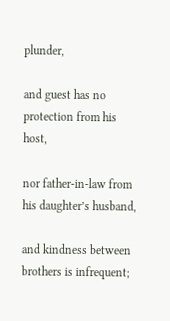plunder,

and guest has no protection from his host,

nor father-in-law from his daughter’s husband,

and kindness between brothers is infrequent;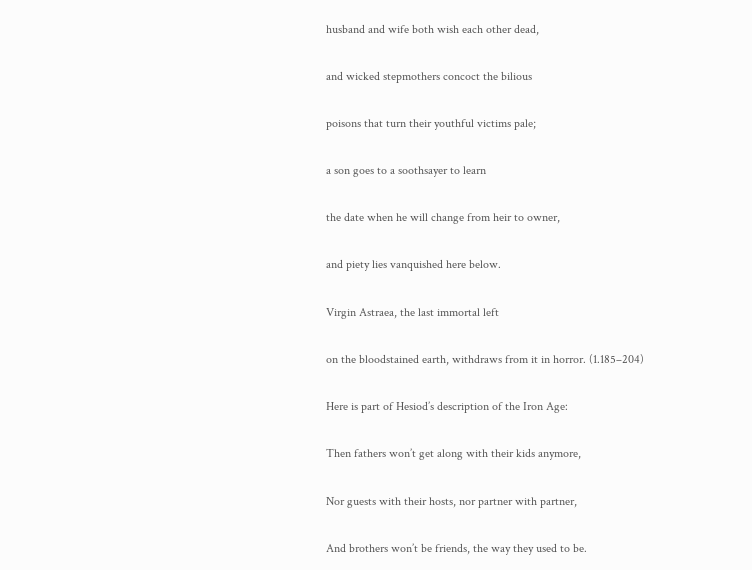husband and wife both wish each other dead,

and wicked stepmothers concoct the bilious

poisons that turn their youthful victims pale;

a son goes to a soothsayer to learn

the date when he will change from heir to owner,

and piety lies vanquished here below.

Virgin Astraea, the last immortal left

on the bloodstained earth, withdraws from it in horror. (1.185–204)

Here is part of Hesiod’s description of the Iron Age:

Then fathers won’t get along with their kids anymore,

Nor guests with their hosts, nor partner with partner,

And brothers won’t be friends, the way they used to be.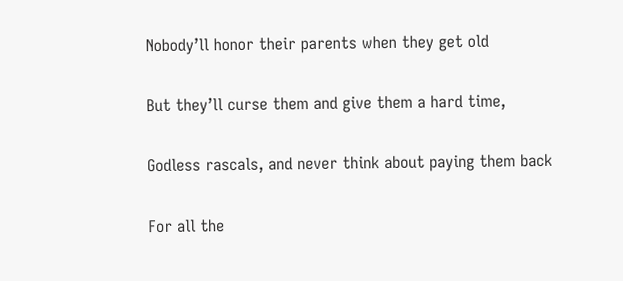Nobody’ll honor their parents when they get old

But they’ll curse them and give them a hard time,

Godless rascals, and never think about paying them back

For all the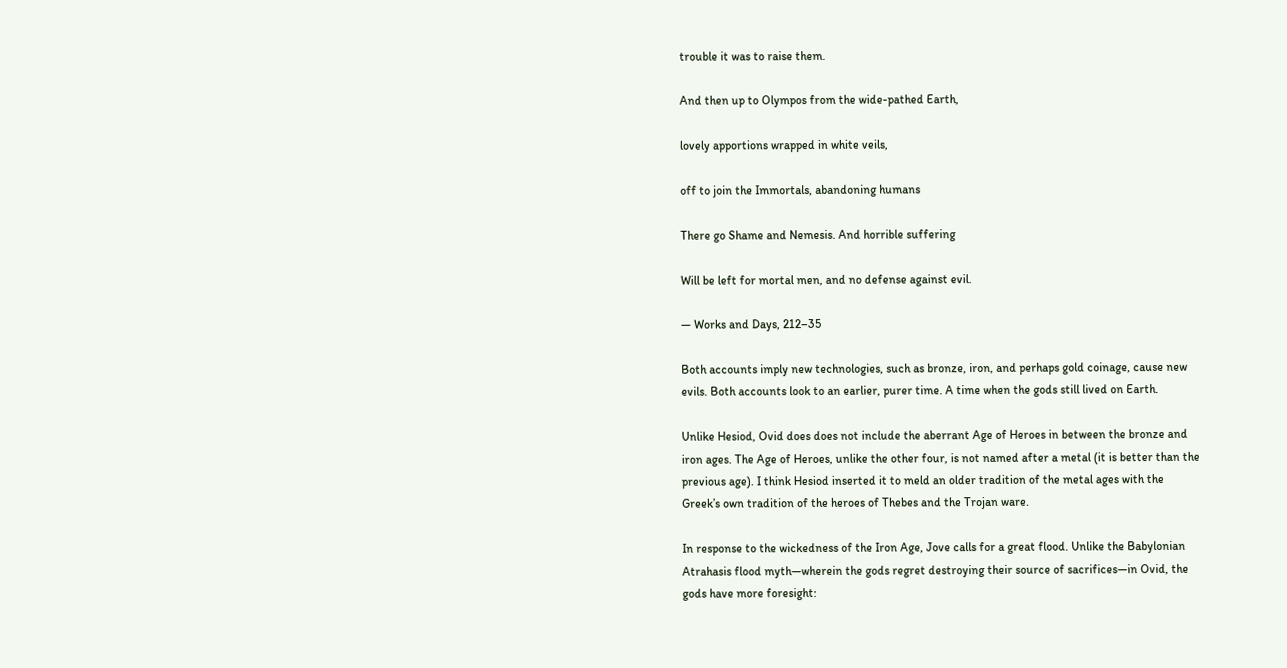trouble it was to raise them.

And then up to Olympos from the wide-pathed Earth,

lovely apportions wrapped in white veils,

off to join the Immortals, abandoning humans

There go Shame and Nemesis. And horrible suffering

Will be left for mortal men, and no defense against evil.

— Works and Days, 212–35

Both accounts imply new technologies, such as bronze, iron, and perhaps gold coinage, cause new evils. Both accounts look to an earlier, purer time. A time when the gods still lived on Earth.

Unlike Hesiod, Ovid does does not include the aberrant Age of Heroes in between the bronze and iron ages. The Age of Heroes, unlike the other four, is not named after a metal (it is better than the previous age). I think Hesiod inserted it to meld an older tradition of the metal ages with the Greek’s own tradition of the heroes of Thebes and the Trojan ware.

In response to the wickedness of the Iron Age, Jove calls for a great flood. Unlike the Babylonian Atrahasis flood myth—wherein the gods regret destroying their source of sacrifices—in Ovid, the gods have more foresight: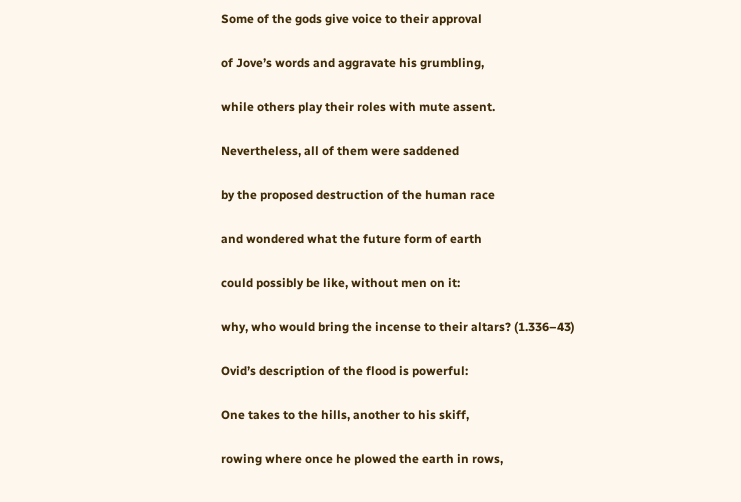Some of the gods give voice to their approval

of Jove’s words and aggravate his grumbling,

while others play their roles with mute assent.

Nevertheless, all of them were saddened

by the proposed destruction of the human race

and wondered what the future form of earth

could possibly be like, without men on it:

why, who would bring the incense to their altars? (1.336–43)

Ovid’s description of the flood is powerful:

One takes to the hills, another to his skiff,

rowing where once he plowed the earth in rows,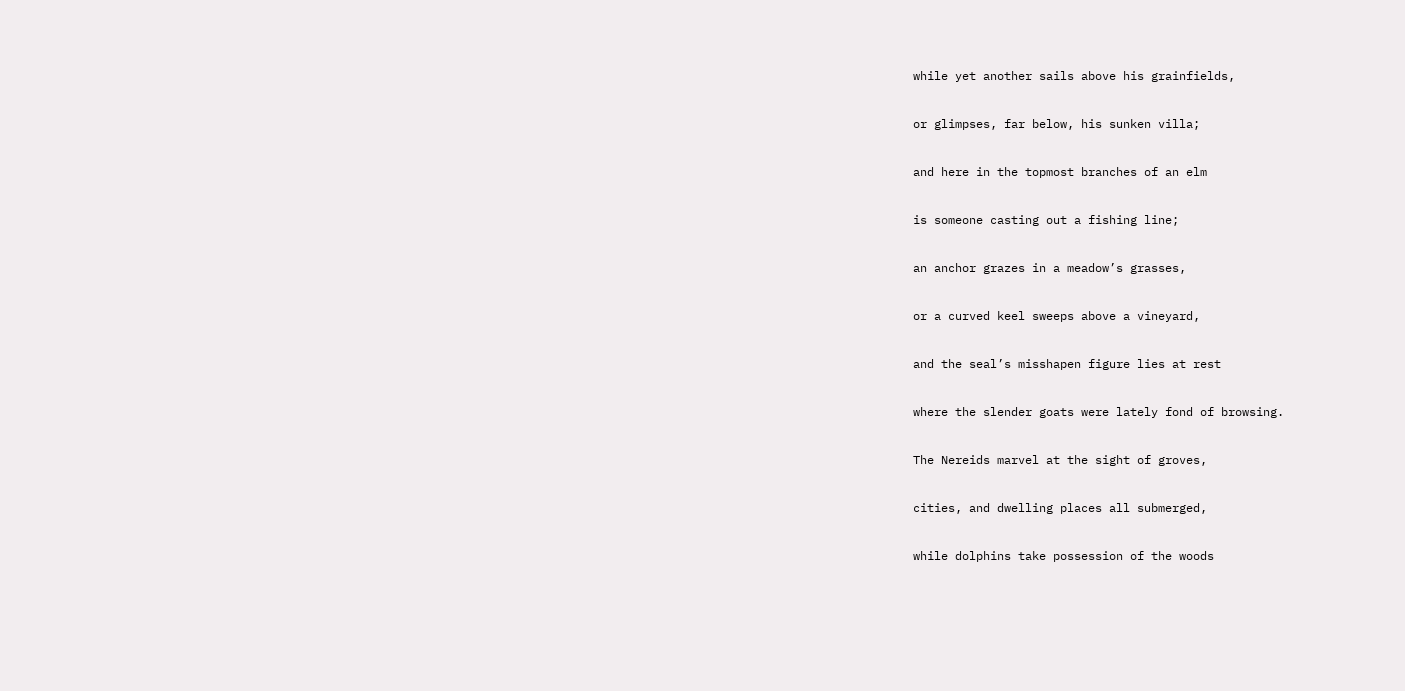while yet another sails above his grainfields,

or glimpses, far below, his sunken villa;

and here in the topmost branches of an elm

is someone casting out a fishing line;

an anchor grazes in a meadow’s grasses,

or a curved keel sweeps above a vineyard,

and the seal’s misshapen figure lies at rest

where the slender goats were lately fond of browsing.

The Nereids marvel at the sight of groves,

cities, and dwelling places all submerged,

while dolphins take possession of the woods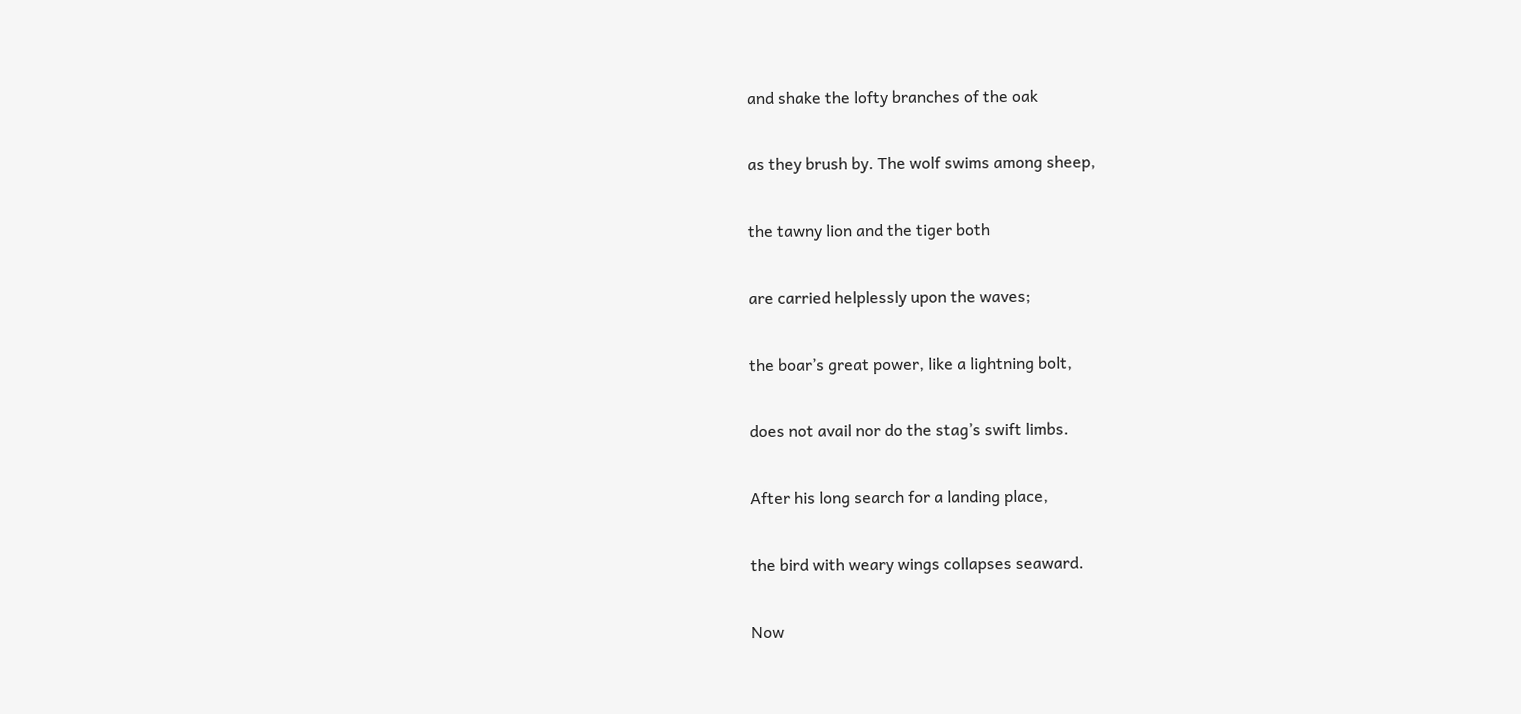and shake the lofty branches of the oak

as they brush by. The wolf swims among sheep,

the tawny lion and the tiger both

are carried helplessly upon the waves;

the boar’s great power, like a lightning bolt,

does not avail nor do the stag’s swift limbs.

After his long search for a landing place,

the bird with weary wings collapses seaward.

Now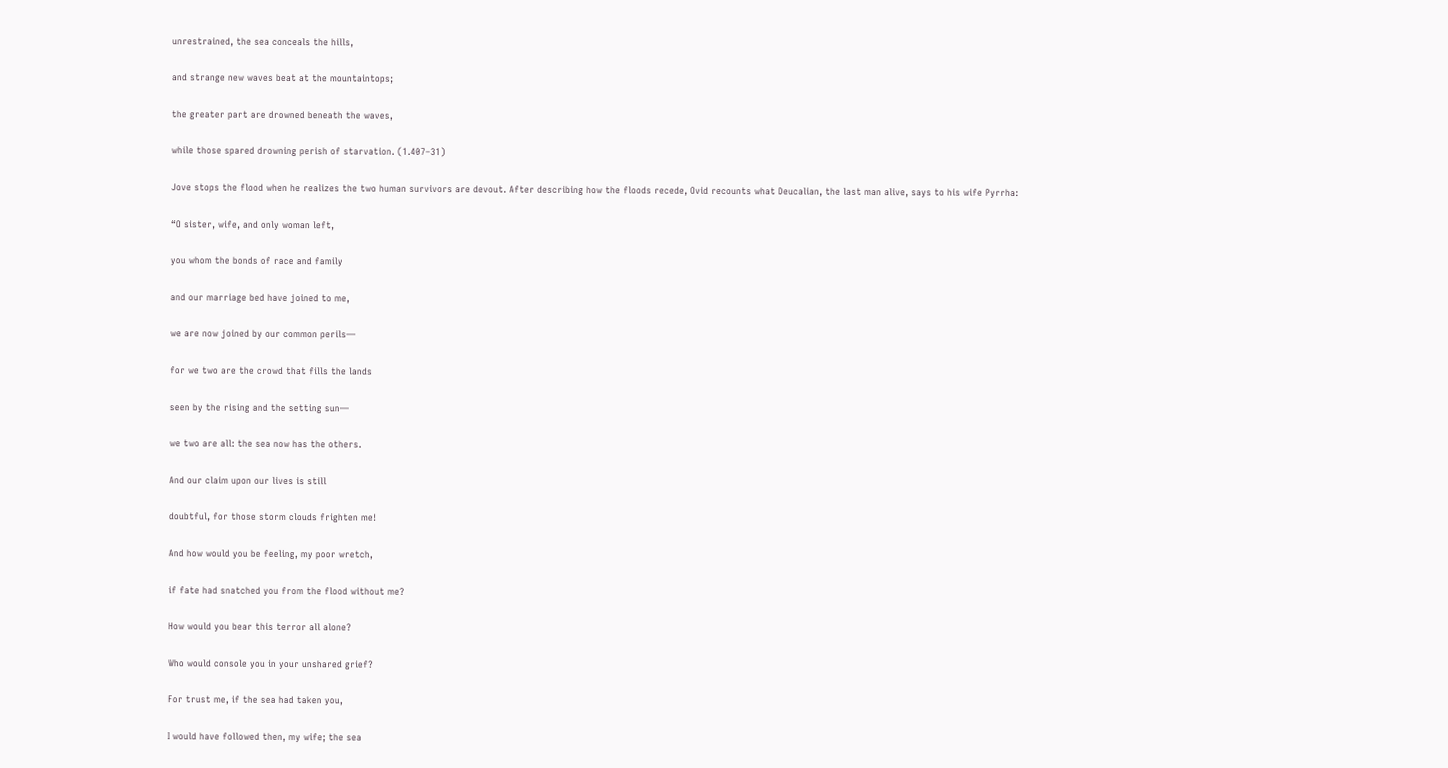unrestrained, the sea conceals the hills,

and strange new waves beat at the mountaintops;

the greater part are drowned beneath the waves,

while those spared drowning perish of starvation. (1.407–31)

Jove stops the flood when he realizes the two human survivors are devout. After describing how the floods recede, Ovid recounts what Deucalian, the last man alive, says to his wife Pyrrha:

“O sister, wife, and only woman left,

you whom the bonds of race and family

and our marriage bed have joined to me,

we are now joined by our common perils—

for we two are the crowd that fills the lands

seen by the rising and the setting sun—

we two are all: the sea now has the others.

And our claim upon our lives is still

doubtful, for those storm clouds frighten me!

And how would you be feeling, my poor wretch,

if fate had snatched you from the flood without me?

How would you bear this terror all alone?

Who would console you in your unshared grief?

For trust me, if the sea had taken you,

I would have followed then, my wife; the sea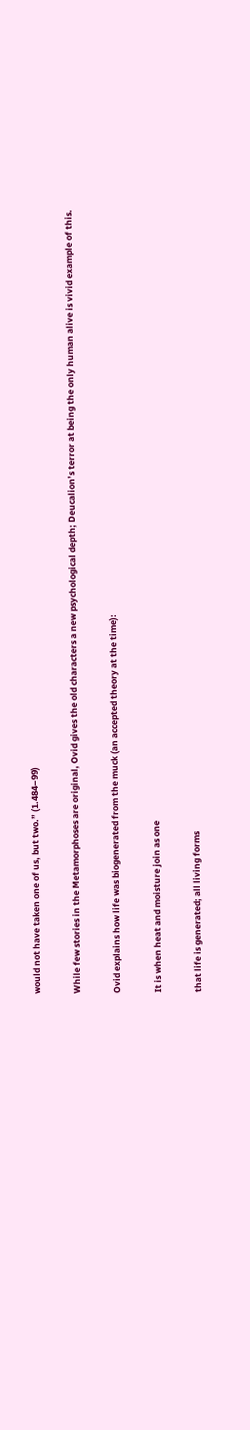would not have taken one of us, but two.” (1.484–99)

While few stories in the Metamorphoses are original, Ovid gives the old characters a new psychological depth; Deucalion’s terror at being the only human alive is vivid example of this.

Ovid explains how life was biogenerated from the muck (an accepted theory at the time):

It is when heat and moisture join as one

that life is generated; all living forms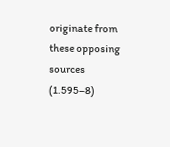originate from these opposing sources (1.595–8)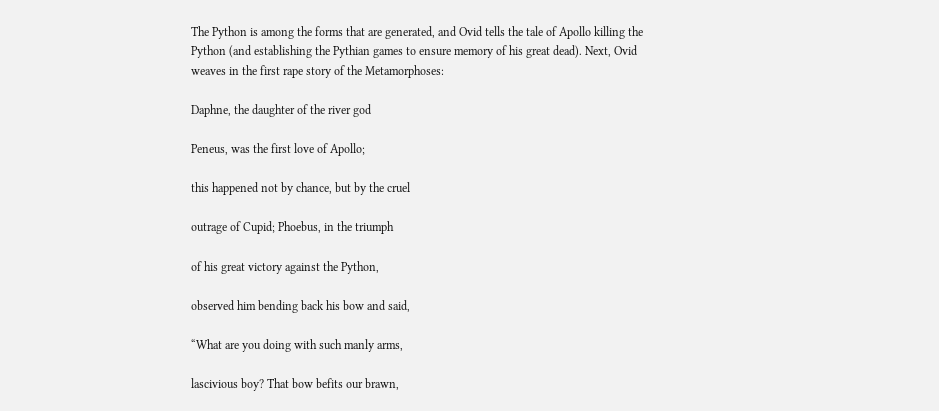The Python is among the forms that are generated, and Ovid tells the tale of Apollo killing the Python (and establishing the Pythian games to ensure memory of his great dead). Next, Ovid weaves in the first rape story of the Metamorphoses:

Daphne, the daughter of the river god

Peneus, was the first love of Apollo;

this happened not by chance, but by the cruel

outrage of Cupid; Phoebus, in the triumph

of his great victory against the Python,

observed him bending back his bow and said,

“What are you doing with such manly arms,

lascivious boy? That bow befits our brawn,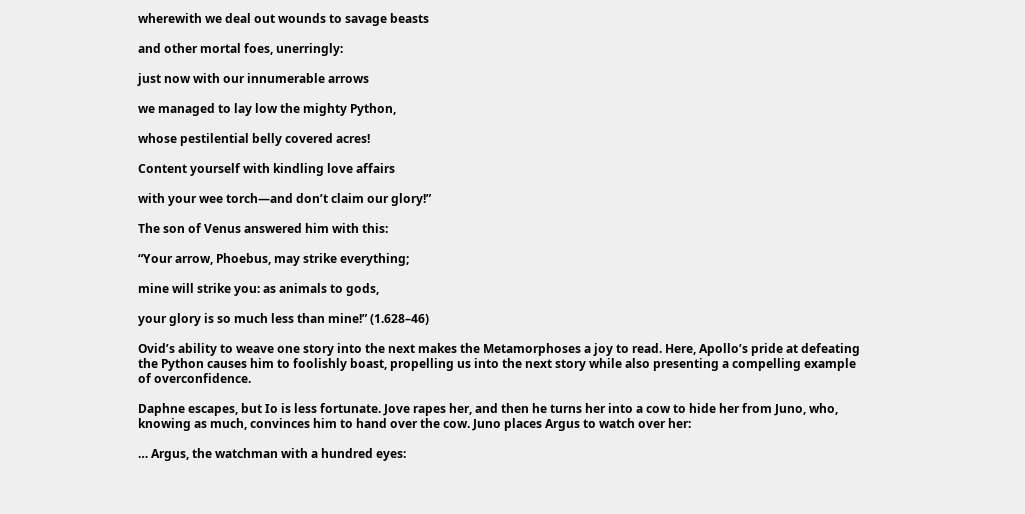wherewith we deal out wounds to savage beasts

and other mortal foes, unerringly:

just now with our innumerable arrows

we managed to lay low the mighty Python,

whose pestilential belly covered acres!

Content yourself with kindling love affairs

with your wee torch—and don’t claim our glory!”

The son of Venus answered him with this:

“Your arrow, Phoebus, may strike everything;

mine will strike you: as animals to gods,

your glory is so much less than mine!” (1.628–46)

Ovid’s ability to weave one story into the next makes the Metamorphoses a joy to read. Here, Apollo’s pride at defeating the Python causes him to foolishly boast, propelling us into the next story while also presenting a compelling example of overconfidence.

Daphne escapes, but Io is less fortunate. Jove rapes her, and then he turns her into a cow to hide her from Juno, who, knowing as much, convinces him to hand over the cow. Juno places Argus to watch over her:

… Argus, the watchman with a hundred eyes: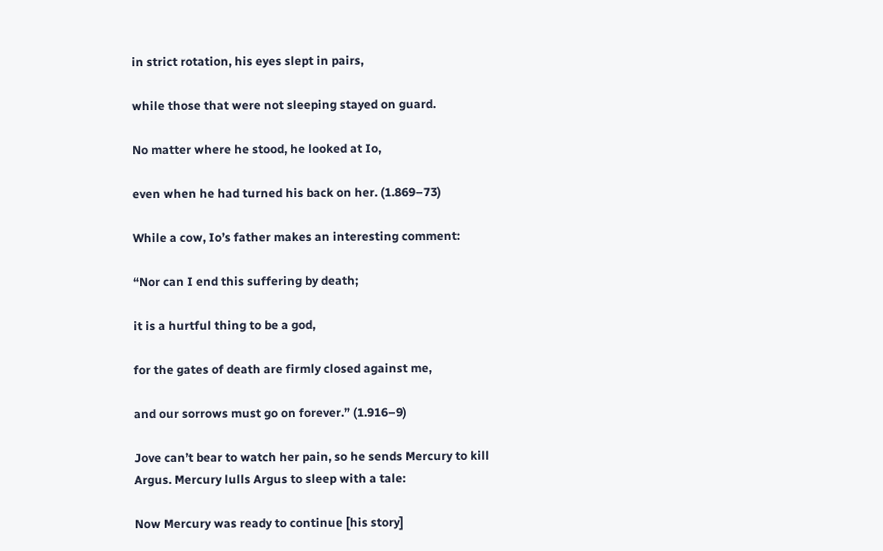in strict rotation, his eyes slept in pairs,

while those that were not sleeping stayed on guard.

No matter where he stood, he looked at Io,

even when he had turned his back on her. (1.869–73)

While a cow, Io’s father makes an interesting comment:

“Nor can I end this suffering by death;

it is a hurtful thing to be a god,

for the gates of death are firmly closed against me,

and our sorrows must go on forever.” (1.916–9)

Jove can’t bear to watch her pain, so he sends Mercury to kill Argus. Mercury lulls Argus to sleep with a tale:

Now Mercury was ready to continue [his story]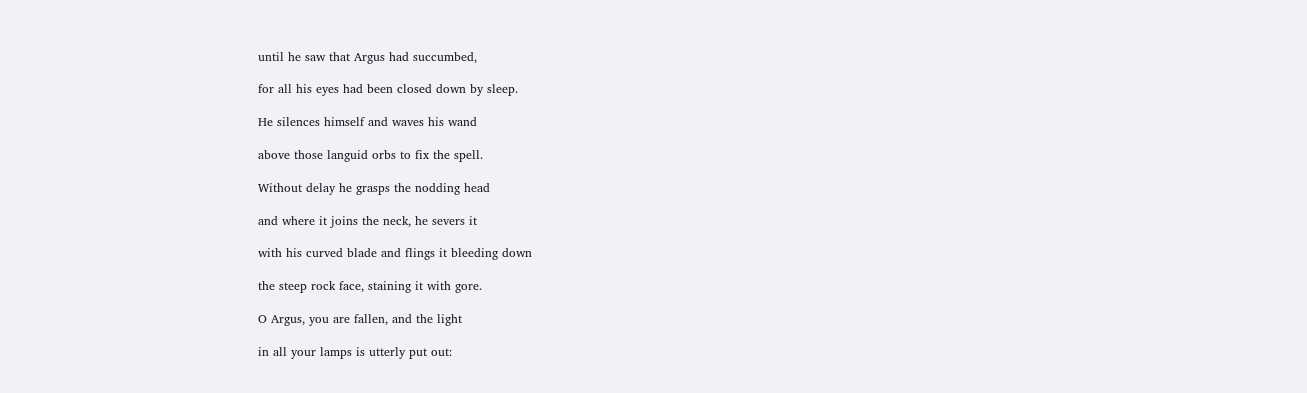until he saw that Argus had succumbed,

for all his eyes had been closed down by sleep.

He silences himself and waves his wand

above those languid orbs to fix the spell.

Without delay he grasps the nodding head

and where it joins the neck, he severs it

with his curved blade and flings it bleeding down

the steep rock face, staining it with gore.

O Argus, you are fallen, and the light

in all your lamps is utterly put out: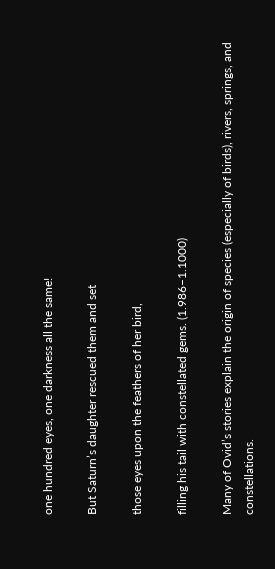one hundred eyes, one darkness all the same!

But Saturn’s daughter rescued them and set

those eyes upon the feathers of her bird,

filling his tail with constellated gems. (1.986–1.1000)

Many of Ovid’s stories explain the origin of species (especially of birds), rivers, springs, and constellations.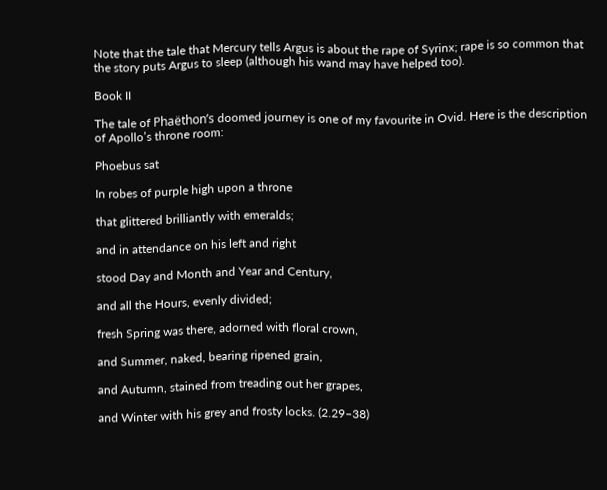Note that the tale that Mercury tells Argus is about the rape of Syrinx; rape is so common that the story puts Argus to sleep (although his wand may have helped too).

Book II

The tale of Phaëthon’s doomed journey is one of my favourite in Ovid. Here is the description of Apollo’s throne room:

Phoebus sat

In robes of purple high upon a throne

that glittered brilliantly with emeralds;

and in attendance on his left and right

stood Day and Month and Year and Century,

and all the Hours, evenly divided;

fresh Spring was there, adorned with floral crown,

and Summer, naked, bearing ripened grain,

and Autumn, stained from treading out her grapes,

and Winter with his grey and frosty locks. (2.29–38)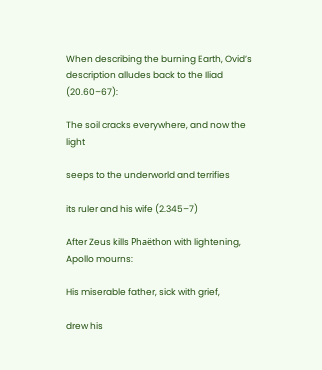When describing the burning Earth, Ovid’s description alludes back to the Iliad (20.60–67):

The soil cracks everywhere, and now the light

seeps to the underworld and terrifies

its ruler and his wife (2.345–7)

After Zeus kills Phaëthon with lightening, Apollo mourns:

His miserable father, sick with grief,

drew his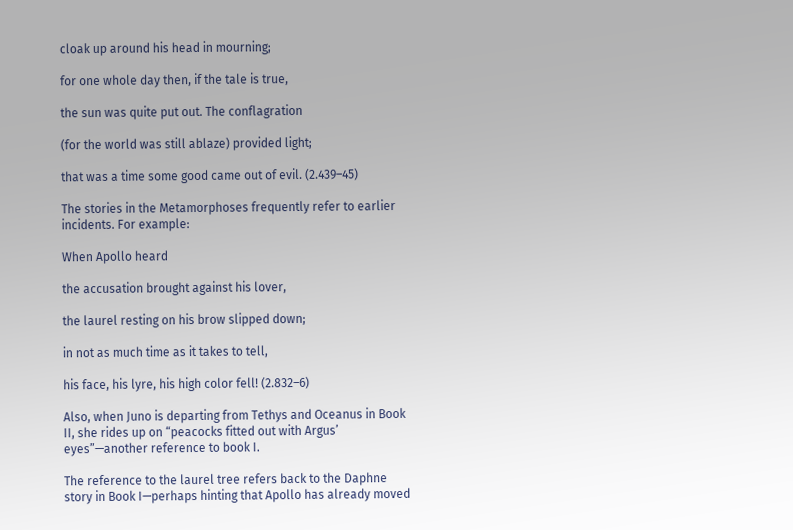cloak up around his head in mourning;

for one whole day then, if the tale is true,

the sun was quite put out. The conflagration

(for the world was still ablaze) provided light;

that was a time some good came out of evil. (2.439–45)

The stories in the Metamorphoses frequently refer to earlier incidents. For example:

When Apollo heard

the accusation brought against his lover,

the laurel resting on his brow slipped down;

in not as much time as it takes to tell,

his face, his lyre, his high color fell! (2.832–6)

Also, when Juno is departing from Tethys and Oceanus in Book II, she rides up on “peacocks fitted out with Argus’ eyes”—another reference to book I.

The reference to the laurel tree refers back to the Daphne story in Book I—perhaps hinting that Apollo has already moved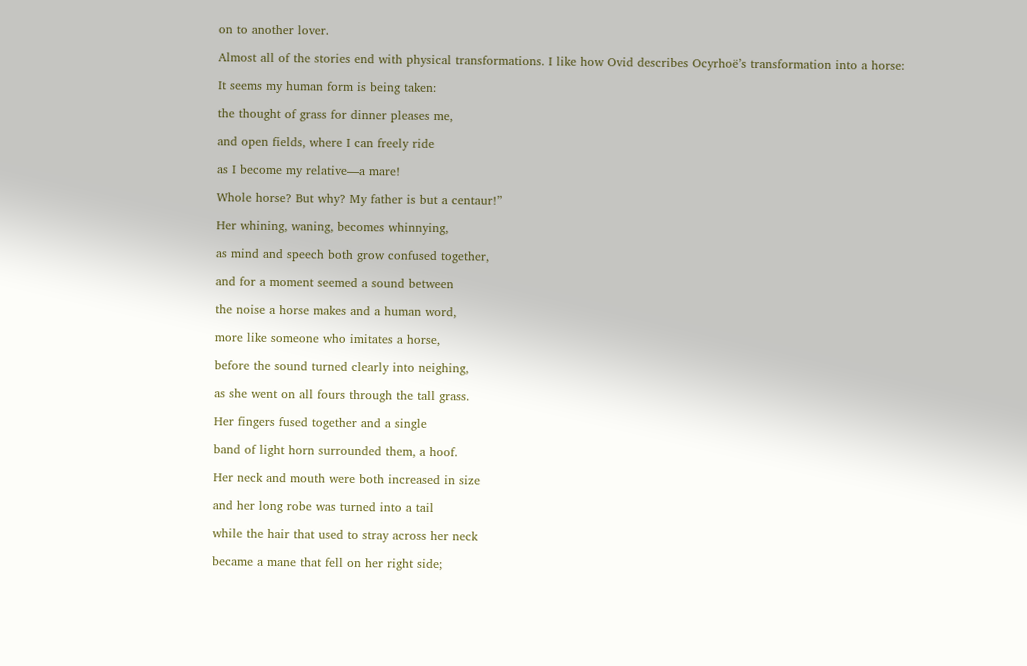on to another lover.

Almost all of the stories end with physical transformations. I like how Ovid describes Ocyrhoë’s transformation into a horse:

It seems my human form is being taken:

the thought of grass for dinner pleases me,

and open fields, where I can freely ride

as I become my relative—a mare!

Whole horse? But why? My father is but a centaur!”

Her whining, waning, becomes whinnying,

as mind and speech both grow confused together,

and for a moment seemed a sound between

the noise a horse makes and a human word,

more like someone who imitates a horse,

before the sound turned clearly into neighing,

as she went on all fours through the tall grass.

Her fingers fused together and a single

band of light horn surrounded them, a hoof.

Her neck and mouth were both increased in size

and her long robe was turned into a tail

while the hair that used to stray across her neck

became a mane that fell on her right side;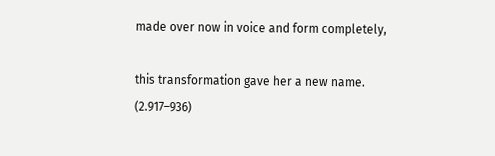made over now in voice and form completely,

this transformation gave her a new name. (2.917–936)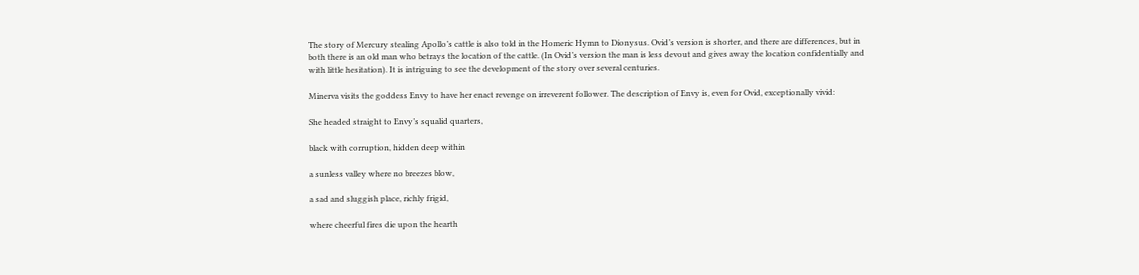The story of Mercury stealing Apollo’s cattle is also told in the Homeric Hymn to Dionysus. Ovid’s version is shorter, and there are differences, but in both there is an old man who betrays the location of the cattle. (In Ovid’s version the man is less devout and gives away the location confidentially and with little hesitation). It is intriguing to see the development of the story over several centuries.

Minerva visits the goddess Envy to have her enact revenge on irreverent follower. The description of Envy is, even for Ovid, exceptionally vivid:

She headed straight to Envy’s squalid quarters,

black with corruption, hidden deep within

a sunless valley where no breezes blow,

a sad and sluggish place, richly frigid,

where cheerful fires die upon the hearth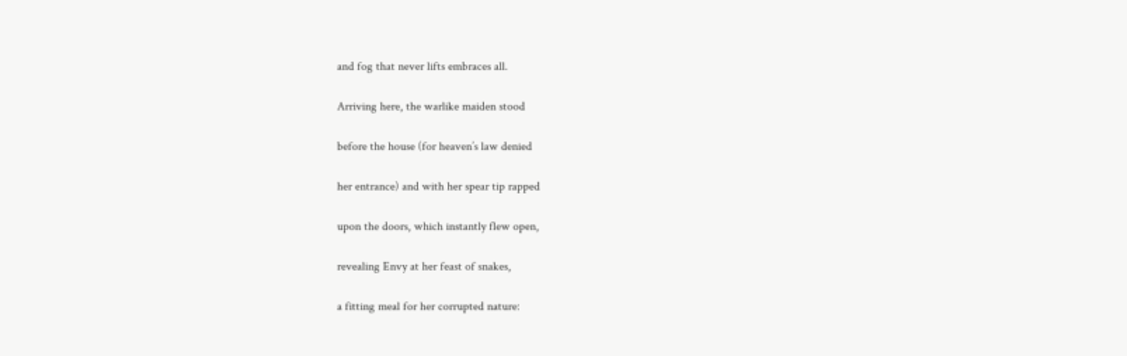and fog that never lifts embraces all.

Arriving here, the warlike maiden stood

before the house (for heaven’s law denied

her entrance) and with her spear tip rapped

upon the doors, which instantly flew open,

revealing Envy at her feast of snakes,

a fitting meal for her corrupted nature: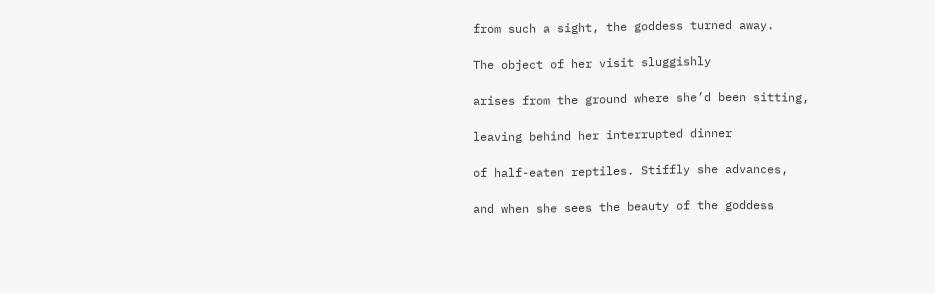from such a sight, the goddess turned away.

The object of her visit sluggishly

arises from the ground where she’d been sitting,

leaving behind her interrupted dinner

of half-eaten reptiles. Stiffly she advances,

and when she sees the beauty of the goddess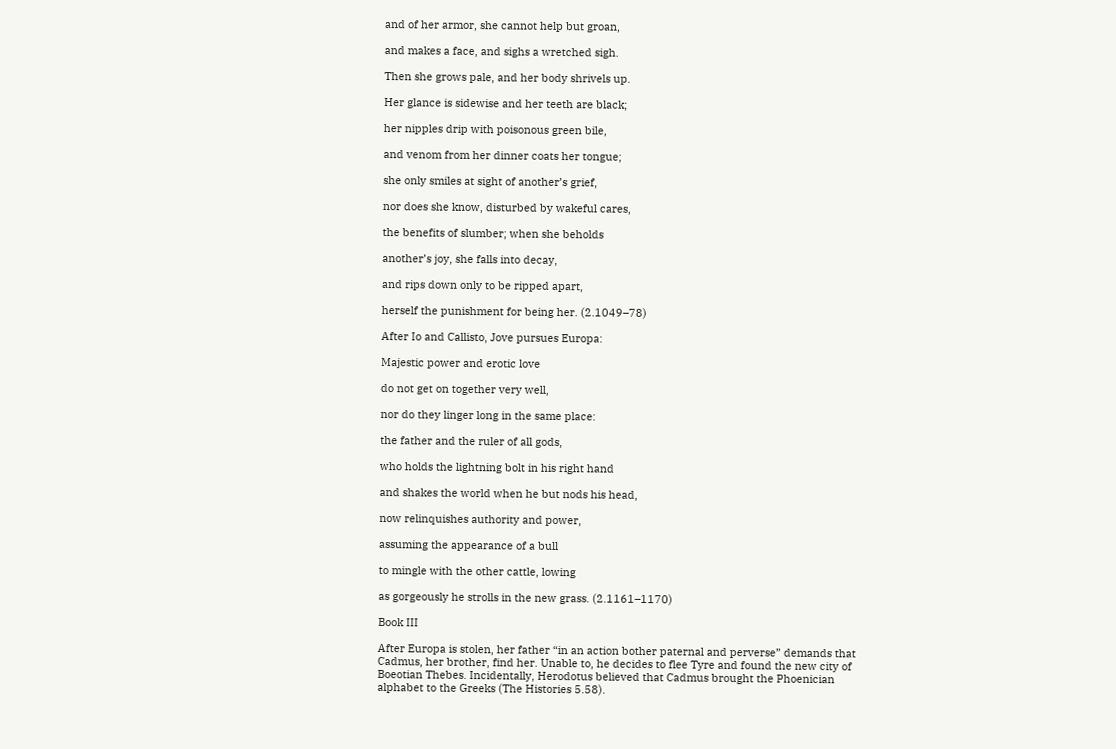and of her armor, she cannot help but groan,

and makes a face, and sighs a wretched sigh.

Then she grows pale, and her body shrivels up.

Her glance is sidewise and her teeth are black;

her nipples drip with poisonous green bile,

and venom from her dinner coats her tongue;

she only smiles at sight of another’s grief,

nor does she know, disturbed by wakeful cares,

the benefits of slumber; when she beholds

another’s joy, she falls into decay,

and rips down only to be ripped apart,

herself the punishment for being her. (2.1049–78)

After Io and Callisto, Jove pursues Europa:

Majestic power and erotic love

do not get on together very well,

nor do they linger long in the same place:

the father and the ruler of all gods,

who holds the lightning bolt in his right hand

and shakes the world when he but nods his head,

now relinquishes authority and power,

assuming the appearance of a bull

to mingle with the other cattle, lowing

as gorgeously he strolls in the new grass. (2.1161–1170)

Book III

After Europa is stolen, her father “in an action bother paternal and perverse” demands that Cadmus, her brother, find her. Unable to, he decides to flee Tyre and found the new city of Boeotian Thebes. Incidentally, Herodotus believed that Cadmus brought the Phoenician alphabet to the Greeks (The Histories 5.58).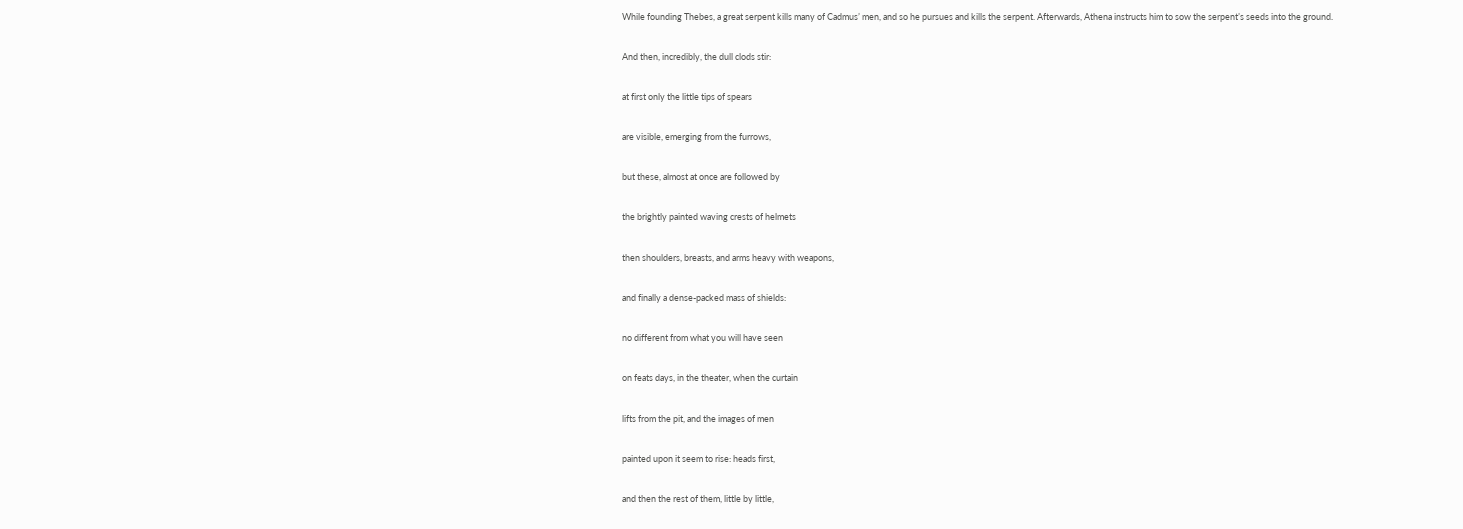While founding Thebes, a great serpent kills many of Cadmus’ men, and so he pursues and kills the serpent. Afterwards, Athena instructs him to sow the serpent’s seeds into the ground.

And then, incredibly, the dull clods stir:

at first only the little tips of spears

are visible, emerging from the furrows,

but these, almost at once are followed by

the brightly painted waving crests of helmets

then shoulders, breasts, and arms heavy with weapons,

and finally a dense-packed mass of shields:

no different from what you will have seen

on feats days, in the theater, when the curtain

lifts from the pit, and the images of men

painted upon it seem to rise: heads first,

and then the rest of them, little by little,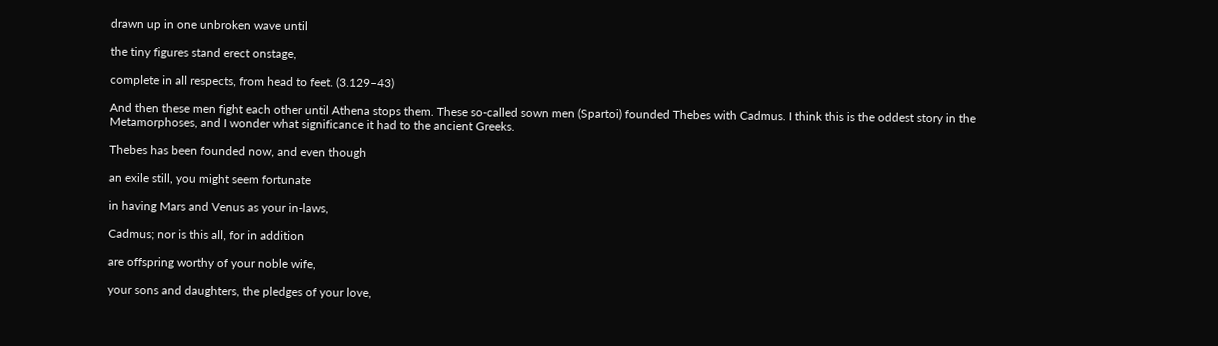drawn up in one unbroken wave until

the tiny figures stand erect onstage,

complete in all respects, from head to feet. (3.129–43)

And then these men fight each other until Athena stops them. These so-called sown men (Spartoi) founded Thebes with Cadmus. I think this is the oddest story in the Metamorphoses, and I wonder what significance it had to the ancient Greeks.

Thebes has been founded now, and even though

an exile still, you might seem fortunate

in having Mars and Venus as your in-laws,

Cadmus; nor is this all, for in addition

are offspring worthy of your noble wife,

your sons and daughters, the pledges of your love,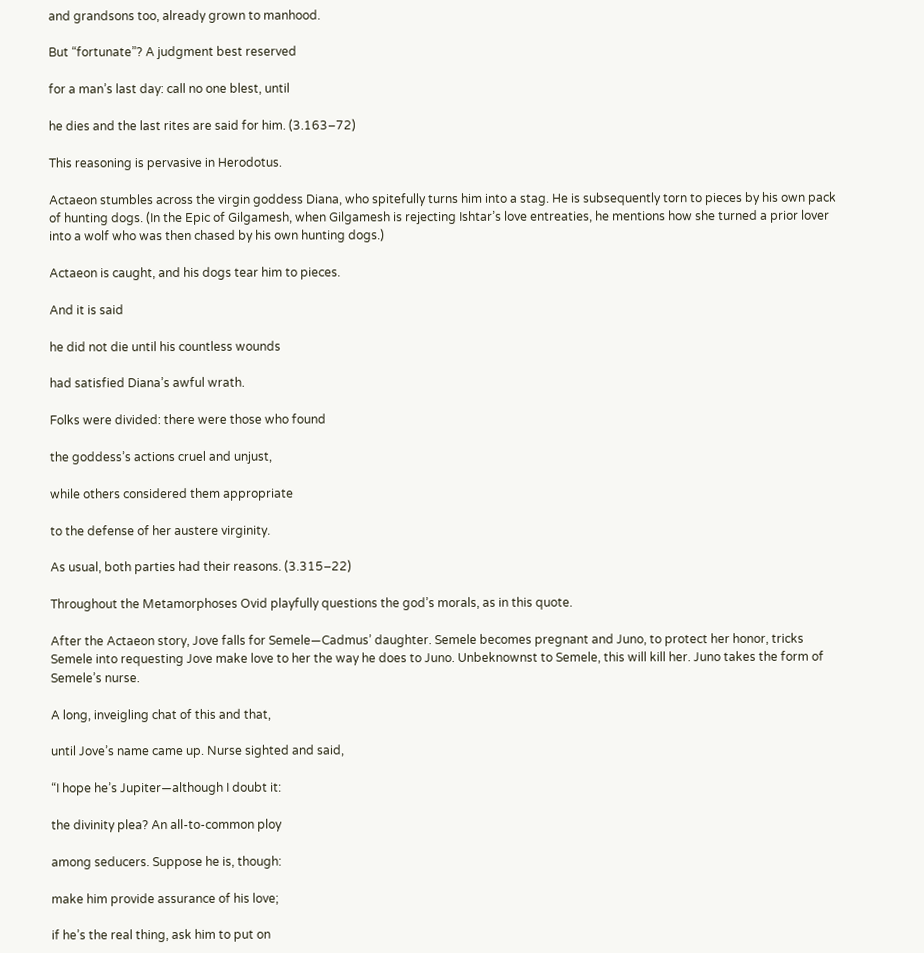and grandsons too, already grown to manhood.

But “fortunate”? A judgment best reserved

for a man’s last day: call no one blest, until

he dies and the last rites are said for him. (3.163–72)

This reasoning is pervasive in Herodotus.

Actaeon stumbles across the virgin goddess Diana, who spitefully turns him into a stag. He is subsequently torn to pieces by his own pack of hunting dogs. (In the Epic of Gilgamesh, when Gilgamesh is rejecting Ishtar’s love entreaties, he mentions how she turned a prior lover into a wolf who was then chased by his own hunting dogs.)

Actaeon is caught, and his dogs tear him to pieces.

And it is said

he did not die until his countless wounds

had satisfied Diana’s awful wrath.

Folks were divided: there were those who found

the goddess’s actions cruel and unjust,

while others considered them appropriate

to the defense of her austere virginity.

As usual, both parties had their reasons. (3.315–22)

Throughout the Metamorphoses Ovid playfully questions the god’s morals, as in this quote.

After the Actaeon story, Jove falls for Semele—Cadmus’ daughter. Semele becomes pregnant and Juno, to protect her honor, tricks Semele into requesting Jove make love to her the way he does to Juno. Unbeknownst to Semele, this will kill her. Juno takes the form of Semele’s nurse.

A long, inveigling chat of this and that,

until Jove’s name came up. Nurse sighted and said,

“I hope he’s Jupiter—although I doubt it:

the divinity plea? An all-to-common ploy

among seducers. Suppose he is, though:

make him provide assurance of his love;

if he’s the real thing, ask him to put on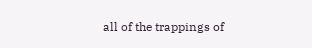all of the trappings of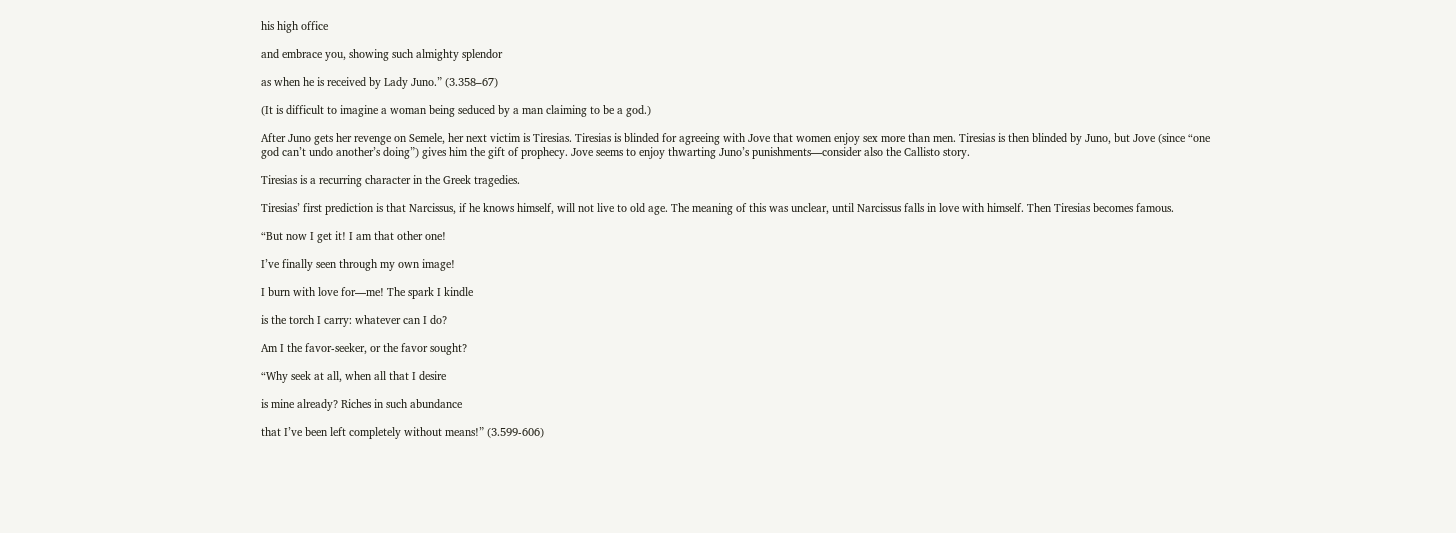his high office

and embrace you, showing such almighty splendor

as when he is received by Lady Juno.” (3.358–67)

(It is difficult to imagine a woman being seduced by a man claiming to be a god.)

After Juno gets her revenge on Semele, her next victim is Tiresias. Tiresias is blinded for agreeing with Jove that women enjoy sex more than men. Tiresias is then blinded by Juno, but Jove (since “one god can’t undo another’s doing”) gives him the gift of prophecy. Jove seems to enjoy thwarting Juno’s punishments—consider also the Callisto story.

Tiresias is a recurring character in the Greek tragedies.

Tiresias’ first prediction is that Narcissus, if he knows himself, will not live to old age. The meaning of this was unclear, until Narcissus falls in love with himself. Then Tiresias becomes famous.

“But now I get it! I am that other one!

I’ve finally seen through my own image!

I burn with love for—me! The spark I kindle

is the torch I carry: whatever can I do?

Am I the favor-seeker, or the favor sought?

“Why seek at all, when all that I desire

is mine already? Riches in such abundance

that I’ve been left completely without means!” (3.599-606)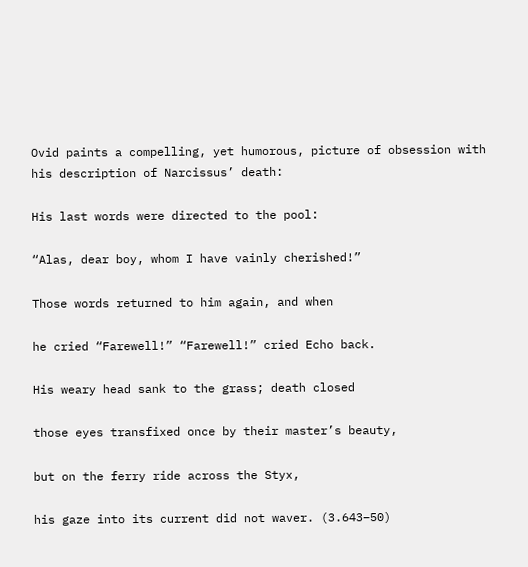Ovid paints a compelling, yet humorous, picture of obsession with his description of Narcissus’ death:

His last words were directed to the pool:

“Alas, dear boy, whom I have vainly cherished!”

Those words returned to him again, and when

he cried “Farewell!” “Farewell!” cried Echo back.

His weary head sank to the grass; death closed

those eyes transfixed once by their master’s beauty,

but on the ferry ride across the Styx,

his gaze into its current did not waver. (3.643–50)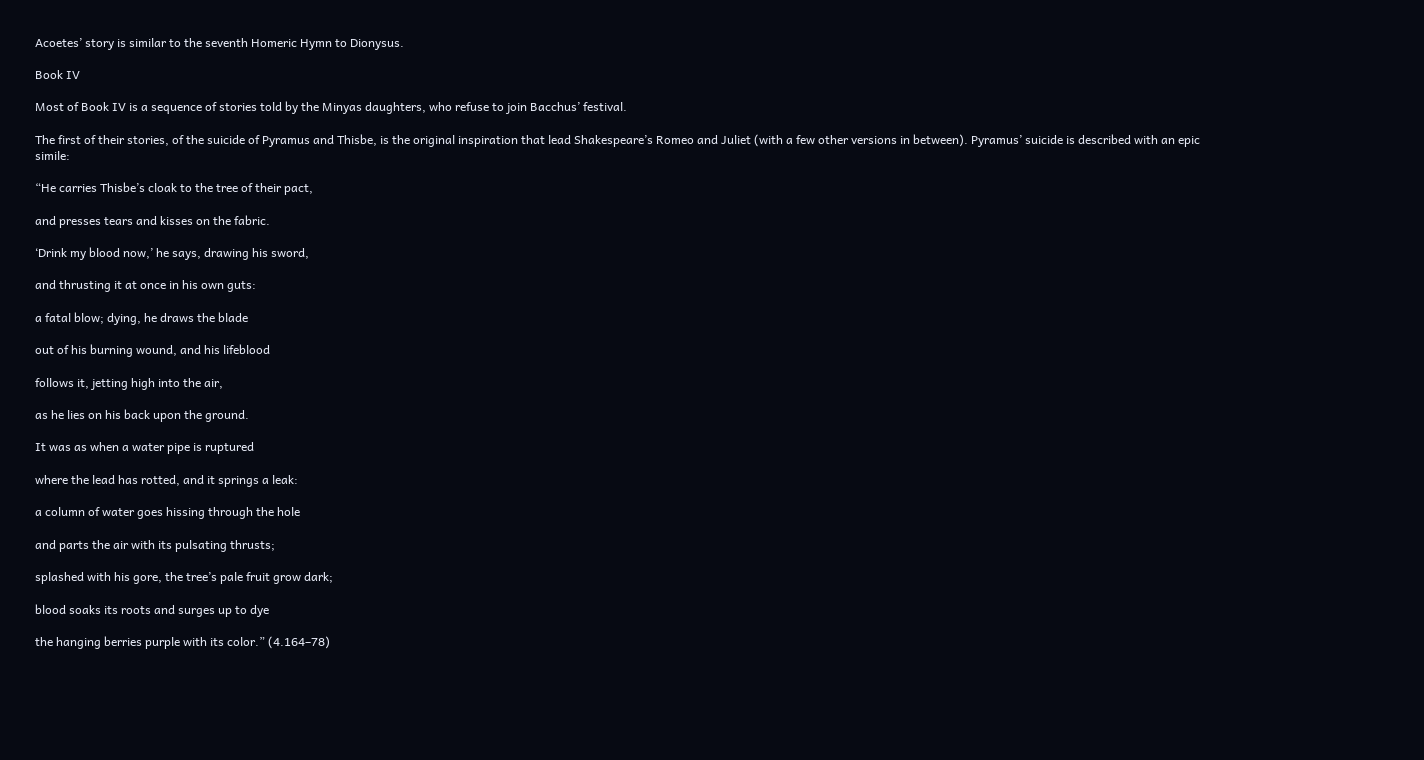Acoetes’ story is similar to the seventh Homeric Hymn to Dionysus.

Book IV

Most of Book IV is a sequence of stories told by the Minyas daughters, who refuse to join Bacchus’ festival.

The first of their stories, of the suicide of Pyramus and Thisbe, is the original inspiration that lead Shakespeare’s Romeo and Juliet (with a few other versions in between). Pyramus’ suicide is described with an epic simile:

“He carries Thisbe’s cloak to the tree of their pact,

and presses tears and kisses on the fabric.

‘Drink my blood now,’ he says, drawing his sword,

and thrusting it at once in his own guts:

a fatal blow; dying, he draws the blade

out of his burning wound, and his lifeblood

follows it, jetting high into the air,

as he lies on his back upon the ground.

It was as when a water pipe is ruptured

where the lead has rotted, and it springs a leak:

a column of water goes hissing through the hole

and parts the air with its pulsating thrusts;

splashed with his gore, the tree’s pale fruit grow dark;

blood soaks its roots and surges up to dye

the hanging berries purple with its color.” (4.164–78)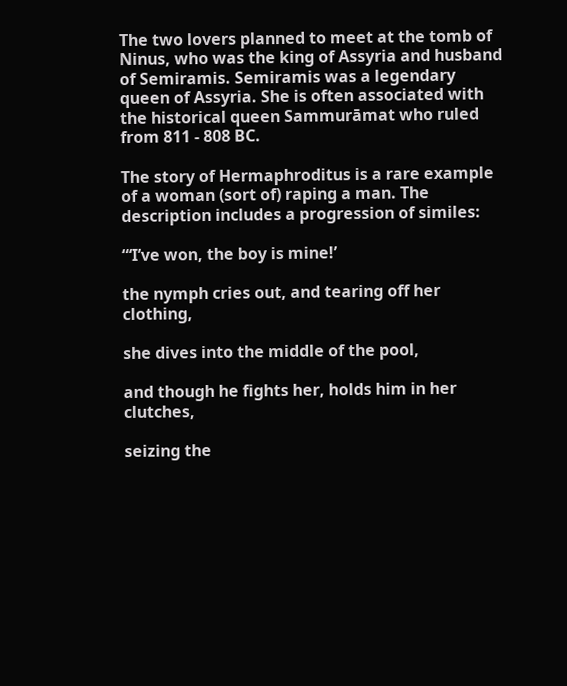The two lovers planned to meet at the tomb of Ninus, who was the king of Assyria and husband of Semiramis. Semiramis was a legendary queen of Assyria. She is often associated with the historical queen Sammurāmat who ruled from 811 - 808 BC.

The story of Hermaphroditus is a rare example of a woman (sort of) raping a man. The description includes a progression of similes:

“‘I’ve won, the boy is mine!’

the nymph cries out, and tearing off her clothing,

she dives into the middle of the pool,

and though he fights her, holds him in her clutches,

seizing the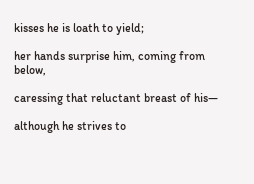kisses he is loath to yield;

her hands surprise him, coming from below,

caressing that reluctant breast of his—

although he strives to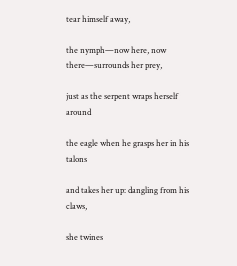tear himself away,

the nymph—now here, now there—surrounds her prey,

just as the serpent wraps herself around

the eagle when he grasps her in his talons

and takes her up: dangling from his claws,

she twines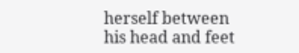herself between his head and feet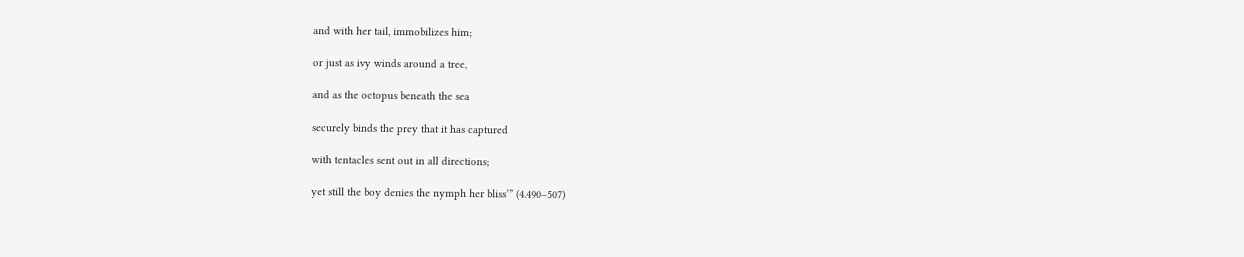and with her tail, immobilizes him;

or just as ivy winds around a tree,

and as the octopus beneath the sea

securely binds the prey that it has captured

with tentacles sent out in all directions;

yet still the boy denies the nymph her bliss’” (4.490–507)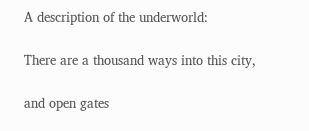A description of the underworld:

There are a thousand ways into this city,

and open gates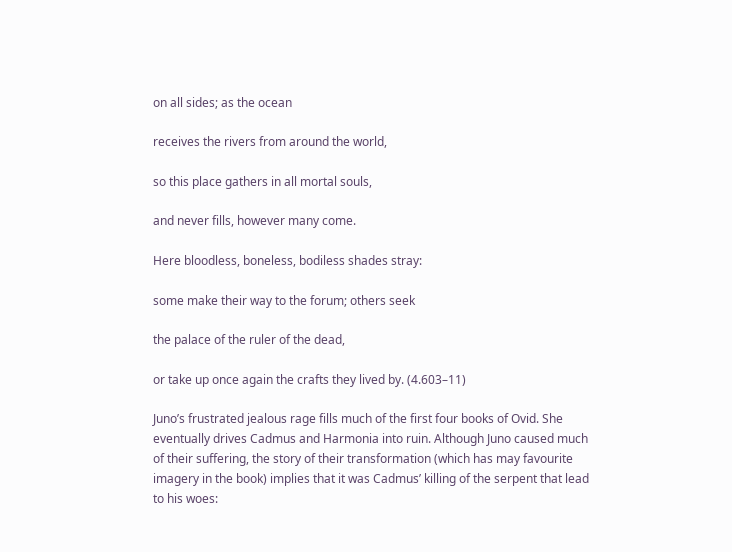on all sides; as the ocean

receives the rivers from around the world,

so this place gathers in all mortal souls,

and never fills, however many come.

Here bloodless, boneless, bodiless shades stray:

some make their way to the forum; others seek

the palace of the ruler of the dead,

or take up once again the crafts they lived by. (4.603–11)

Juno’s frustrated jealous rage fills much of the first four books of Ovid. She eventually drives Cadmus and Harmonia into ruin. Although Juno caused much of their suffering, the story of their transformation (which has may favourite imagery in the book) implies that it was Cadmus’ killing of the serpent that lead to his woes: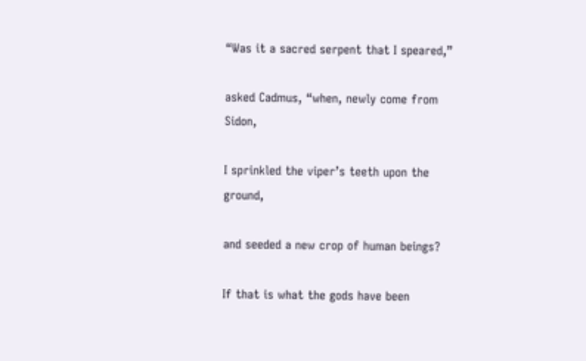“Was it a sacred serpent that I speared,”

asked Cadmus, “when, newly come from Sidon,

I sprinkled the viper’s teeth upon the ground,

and seeded a new crop of human beings?

If that is what the gods have been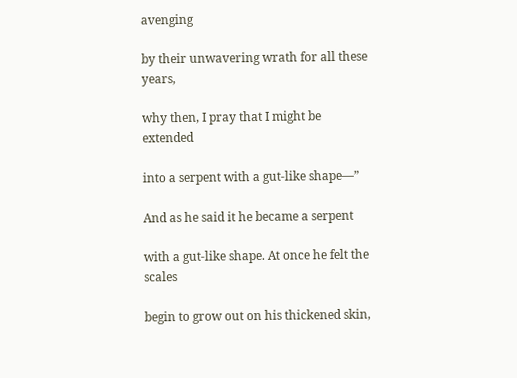avenging

by their unwavering wrath for all these years,

why then, I pray that I might be extended

into a serpent with a gut-like shape—”

And as he said it he became a serpent

with a gut-like shape. At once he felt the scales

begin to grow out on his thickened skin,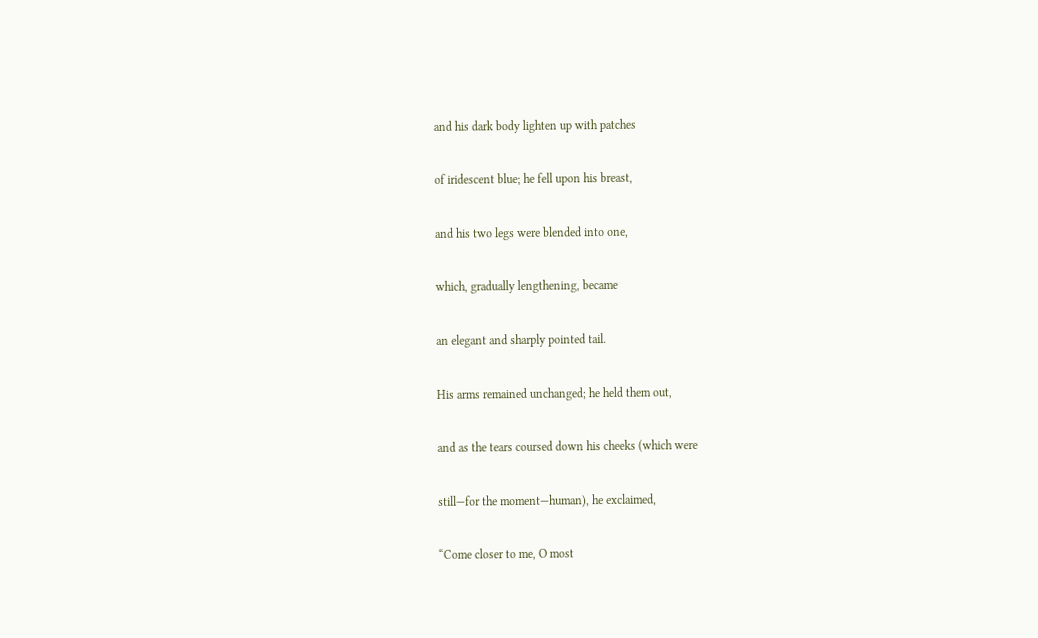and his dark body lighten up with patches

of iridescent blue; he fell upon his breast,

and his two legs were blended into one,

which, gradually lengthening, became

an elegant and sharply pointed tail.

His arms remained unchanged; he held them out,

and as the tears coursed down his cheeks (which were

still—for the moment—human), he exclaimed,

“Come closer to me, O most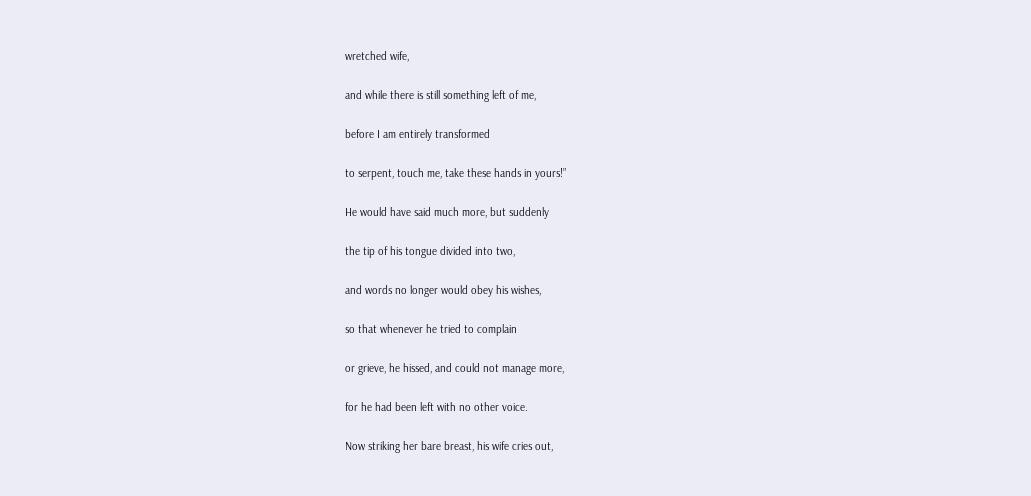wretched wife,

and while there is still something left of me,

before I am entirely transformed

to serpent, touch me, take these hands in yours!”

He would have said much more, but suddenly

the tip of his tongue divided into two,

and words no longer would obey his wishes,

so that whenever he tried to complain

or grieve, he hissed, and could not manage more,

for he had been left with no other voice.

Now striking her bare breast, his wife cries out,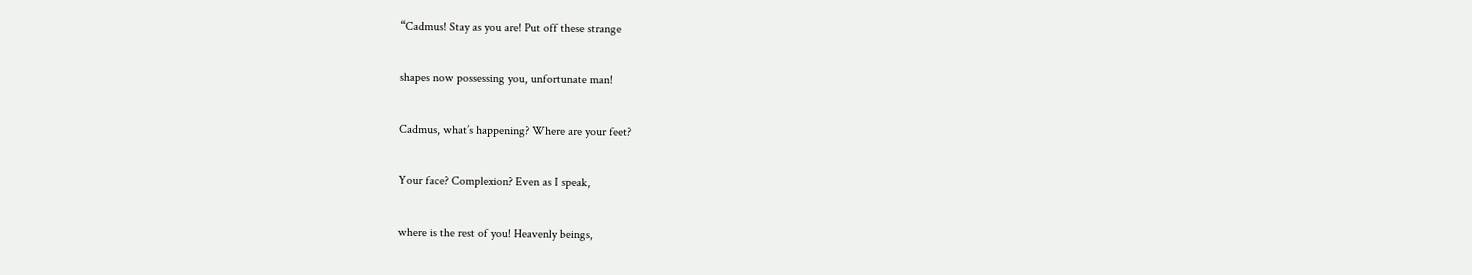“Cadmus! Stay as you are! Put off these strange

shapes now possessing you, unfortunate man!

Cadmus, what’s happening? Where are your feet?

Your face? Complexion? Even as I speak,

where is the rest of you! Heavenly beings,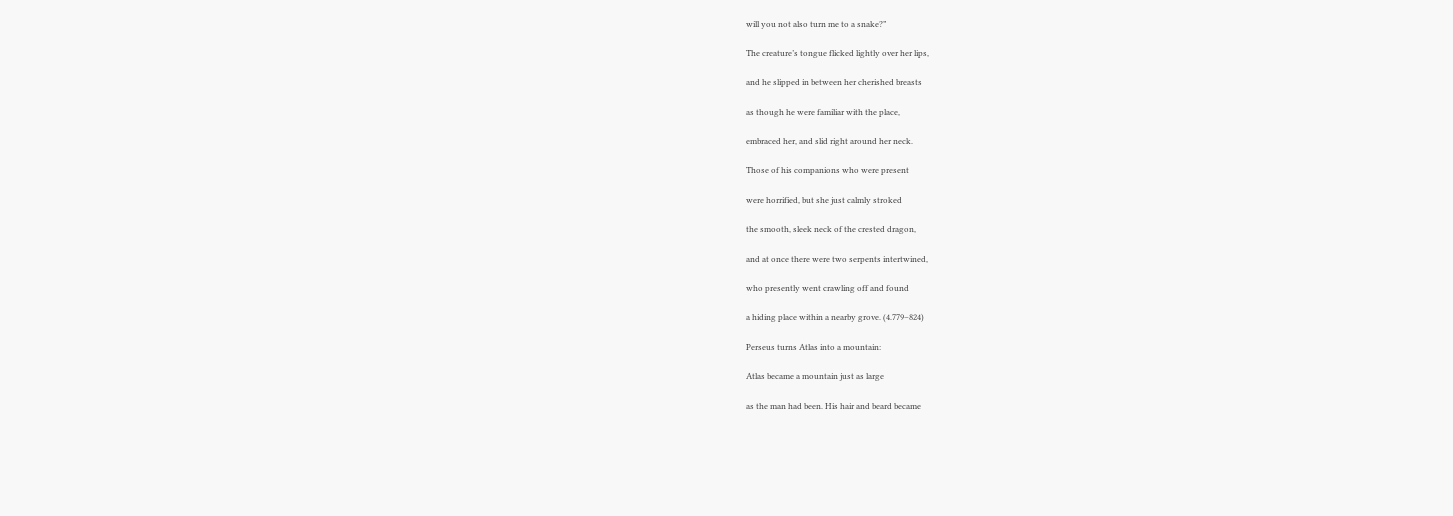will you not also turn me to a snake?”

The creature’s tongue flicked lightly over her lips,

and he slipped in between her cherished breasts

as though he were familiar with the place,

embraced her, and slid right around her neck.

Those of his companions who were present

were horrified, but she just calmly stroked

the smooth, sleek neck of the crested dragon,

and at once there were two serpents intertwined,

who presently went crawling off and found

a hiding place within a nearby grove. (4.779–824)

Perseus turns Atlas into a mountain:

Atlas became a mountain just as large

as the man had been. His hair and beard became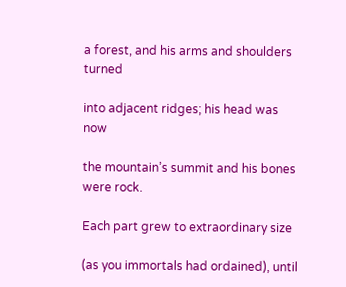a forest, and his arms and shoulders turned

into adjacent ridges; his head was now

the mountain’s summit and his bones were rock.

Each part grew to extraordinary size

(as you immortals had ordained), until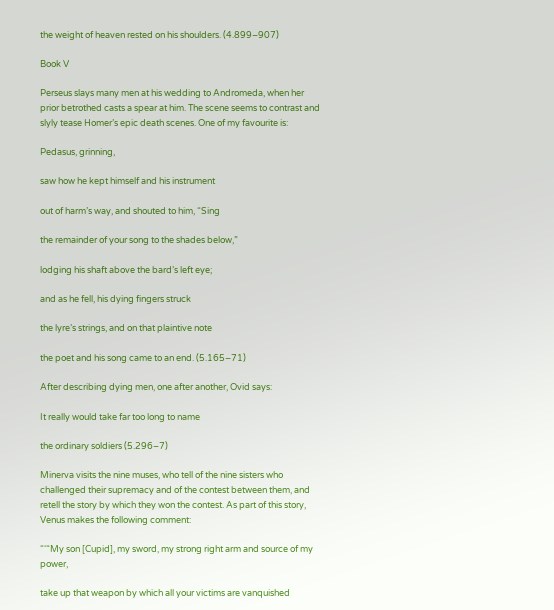the weight of heaven rested on his shoulders. (4.899–907)

Book V

Perseus slays many men at his wedding to Andromeda, when her prior betrothed casts a spear at him. The scene seems to contrast and slyly tease Homer’s epic death scenes. One of my favourite is:

Pedasus, grinning,

saw how he kept himself and his instrument

out of harm’s way, and shouted to him, “Sing

the remainder of your song to the shades below,”

lodging his shaft above the bard’s left eye;

and as he fell, his dying fingers struck

the lyre’s strings, and on that plaintive note

the poet and his song came to an end. (5.165–71)

After describing dying men, one after another, Ovid says:

It really would take far too long to name

the ordinary soldiers (5.296–7)

Minerva visits the nine muses, who tell of the nine sisters who challenged their supremacy and of the contest between them, and retell the story by which they won the contest. As part of this story, Venus makes the following comment:

“‘“My son [Cupid], my sword, my strong right arm and source of my power,

take up that weapon by which all your victims are vanquished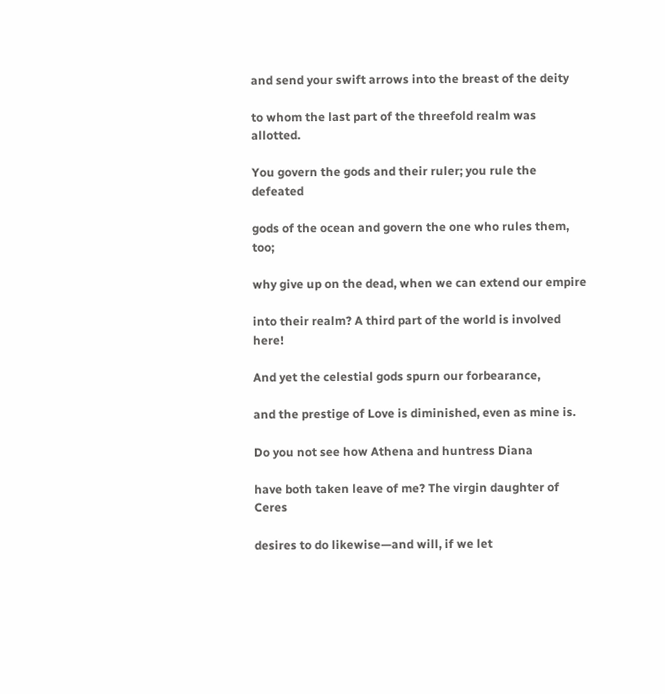and send your swift arrows into the breast of the deity

to whom the last part of the threefold realm was allotted.

You govern the gods and their ruler; you rule the defeated

gods of the ocean and govern the one who rules them, too;

why give up on the dead, when we can extend our empire

into their realm? A third part of the world is involved here!

And yet the celestial gods spurn our forbearance,

and the prestige of Love is diminished, even as mine is.

Do you not see how Athena and huntress Diana

have both taken leave of me? The virgin daughter of Ceres

desires to do likewise—and will, if we let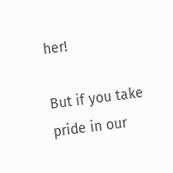her!

But if you take pride in our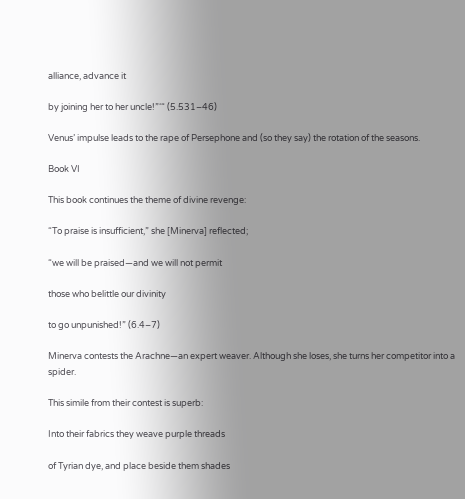alliance, advance it

by joining her to her uncle!”‘“ (5.531–46)

Venus’ impulse leads to the rape of Persephone and (so they say) the rotation of the seasons.

Book VI

This book continues the theme of divine revenge:

“To praise is insufficient,” she [Minerva] reflected;

“we will be praised—and we will not permit

those who belittle our divinity

to go unpunished!” (6.4–7)

Minerva contests the Arachne—an expert weaver. Although she loses, she turns her competitor into a spider.

This simile from their contest is superb:

Into their fabrics they weave purple threads

of Tyrian dye, and place beside them shades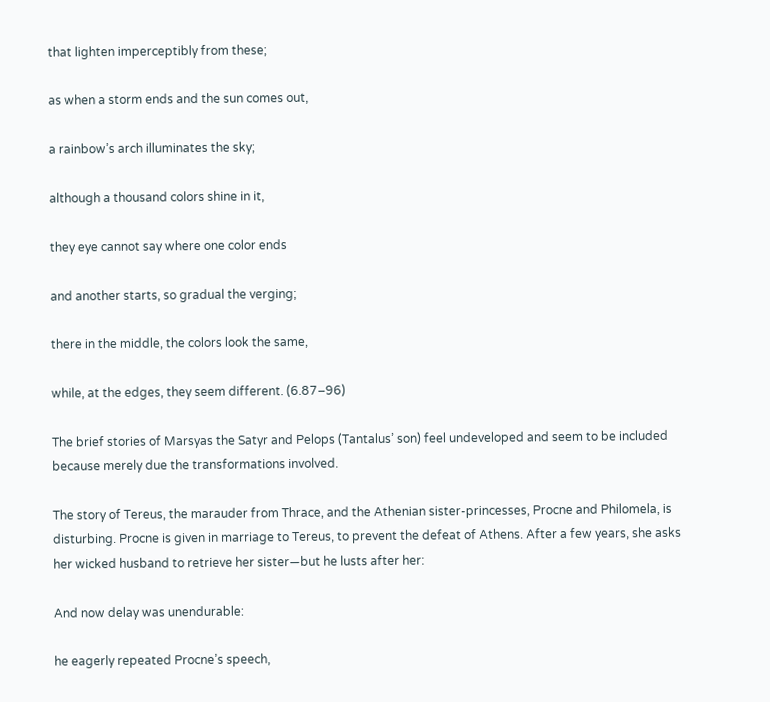that lighten imperceptibly from these;

as when a storm ends and the sun comes out,

a rainbow’s arch illuminates the sky;

although a thousand colors shine in it,

they eye cannot say where one color ends

and another starts, so gradual the verging;

there in the middle, the colors look the same,

while, at the edges, they seem different. (6.87–96)

The brief stories of Marsyas the Satyr and Pelops (Tantalus’ son) feel undeveloped and seem to be included because merely due the transformations involved.

The story of Tereus, the marauder from Thrace, and the Athenian sister-princesses, Procne and Philomela, is disturbing. Procne is given in marriage to Tereus, to prevent the defeat of Athens. After a few years, she asks her wicked husband to retrieve her sister—but he lusts after her:

And now delay was unendurable:

he eagerly repeated Procne’s speech,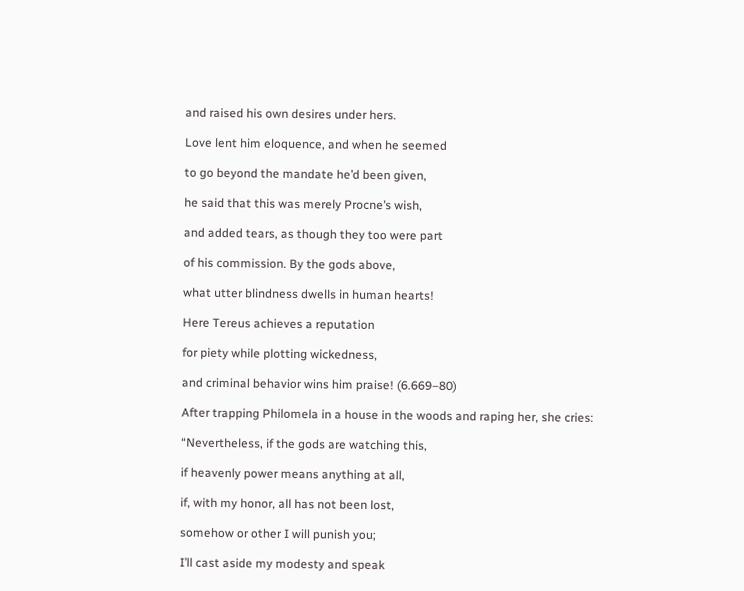and raised his own desires under hers.

Love lent him eloquence, and when he seemed

to go beyond the mandate he’d been given,

he said that this was merely Procne’s wish,

and added tears, as though they too were part

of his commission. By the gods above,

what utter blindness dwells in human hearts!

Here Tereus achieves a reputation

for piety while plotting wickedness,

and criminal behavior wins him praise! (6.669–80)

After trapping Philomela in a house in the woods and raping her, she cries:

“Nevertheless, if the gods are watching this,

if heavenly power means anything at all,

if, with my honor, all has not been lost,

somehow or other I will punish you;

I’ll cast aside my modesty and speak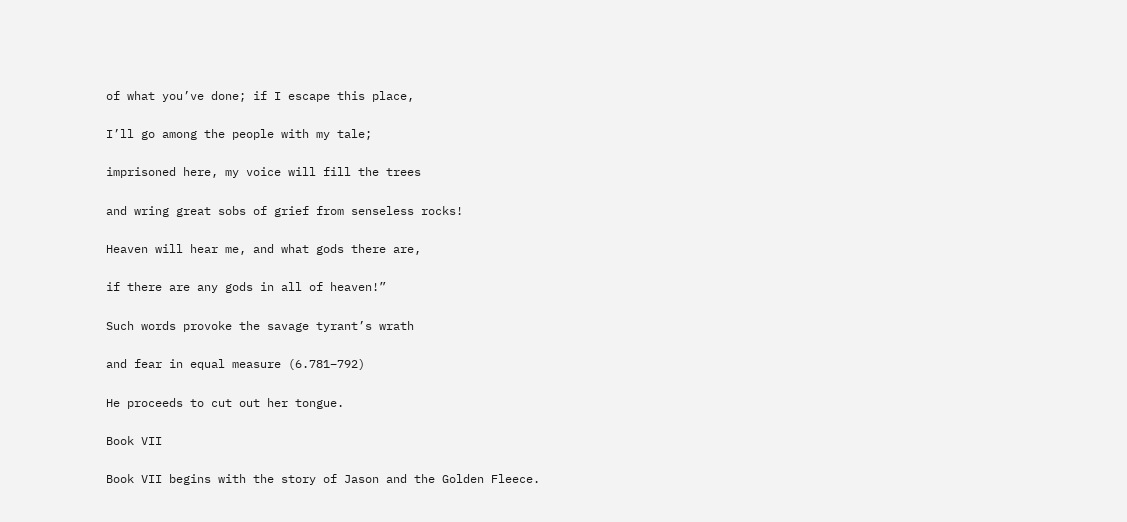of what you’ve done; if I escape this place,

I’ll go among the people with my tale;

imprisoned here, my voice will fill the trees

and wring great sobs of grief from senseless rocks!

Heaven will hear me, and what gods there are,

if there are any gods in all of heaven!”

Such words provoke the savage tyrant’s wrath

and fear in equal measure (6.781–792)

He proceeds to cut out her tongue.

Book VII

Book VII begins with the story of Jason and the Golden Fleece.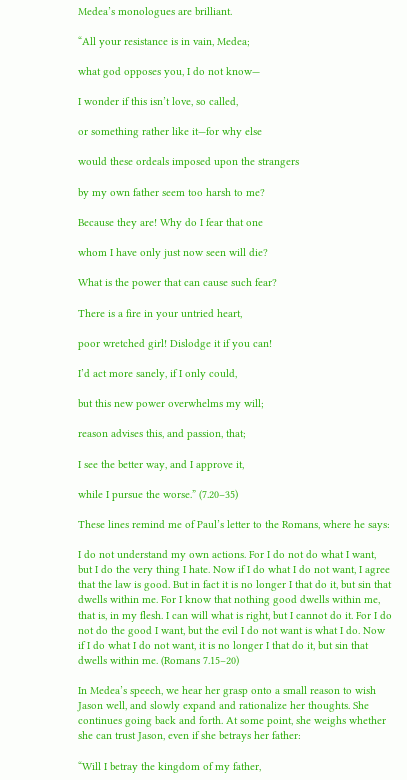Medea’s monologues are brilliant.

“All your resistance is in vain, Medea;

what god opposes you, I do not know—

I wonder if this isn’t love, so called,

or something rather like it—for why else

would these ordeals imposed upon the strangers

by my own father seem too harsh to me?

Because they are! Why do I fear that one

whom I have only just now seen will die?

What is the power that can cause such fear?

There is a fire in your untried heart,

poor wretched girl! Dislodge it if you can!

I’d act more sanely, if I only could,

but this new power overwhelms my will;

reason advises this, and passion, that;

I see the better way, and I approve it,

while I pursue the worse.” (7.20–35)

These lines remind me of Paul’s letter to the Romans, where he says:

I do not understand my own actions. For I do not do what I want, but I do the very thing I hate. Now if I do what I do not want, I agree that the law is good. But in fact it is no longer I that do it, but sin that dwells within me. For I know that nothing good dwells within me, that is, in my flesh. I can will what is right, but I cannot do it. For I do not do the good I want, but the evil I do not want is what I do. Now if I do what I do not want, it is no longer I that do it, but sin that dwells within me. (Romans 7.15–20)

In Medea’s speech, we hear her grasp onto a small reason to wish Jason well, and slowly expand and rationalize her thoughts. She continues going back and forth. At some point, she weighs whether she can trust Jason, even if she betrays her father:

“Will I betray the kingdom of my father,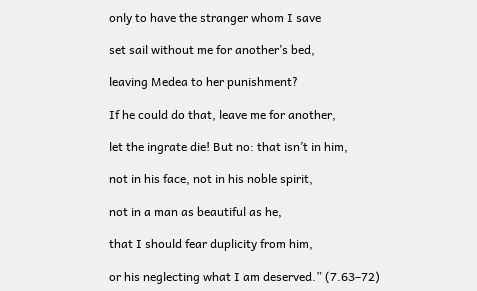only to have the stranger whom I save

set sail without me for another’s bed,

leaving Medea to her punishment?

If he could do that, leave me for another,

let the ingrate die! But no: that isn’t in him,

not in his face, not in his noble spirit,

not in a man as beautiful as he,

that I should fear duplicity from him,

or his neglecting what I am deserved.” (7.63–72)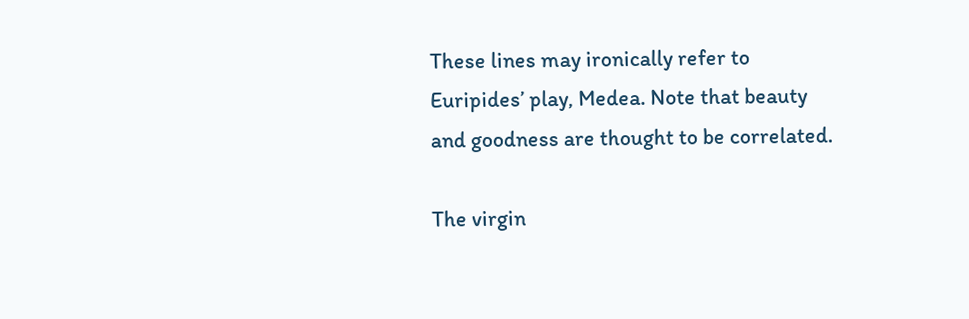These lines may ironically refer to Euripides’ play, Medea. Note that beauty and goodness are thought to be correlated.

The virgin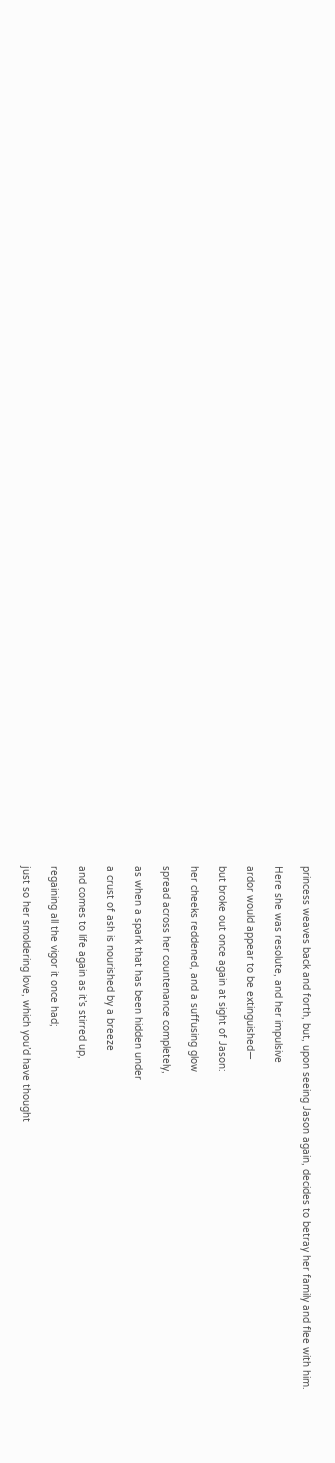princess weaves back and forth, but, upon seeing Jason again, decides to betray her family and flee with him.

Here she was resolute, and her impulsive

ardor would appear to be extinguished—

but broke out once again at sight of Jason:

her cheeks reddened, and a suffusing glow

spread across her countenance completely,

as when a spark that has been hidden under

a crust of ash is nourished by a breeze

and comes to life again as it’s stirred up,

regaining all the vigor it once had;

just so her smoldering love, which you’d have thought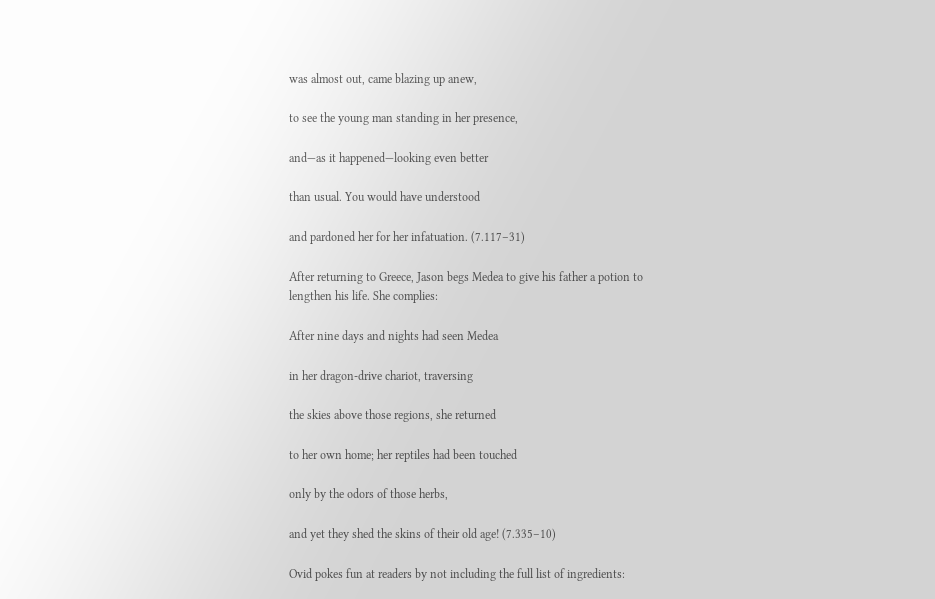was almost out, came blazing up anew,

to see the young man standing in her presence,

and—as it happened—looking even better

than usual. You would have understood

and pardoned her for her infatuation. (7.117–31)

After returning to Greece, Jason begs Medea to give his father a potion to lengthen his life. She complies:

After nine days and nights had seen Medea

in her dragon-drive chariot, traversing

the skies above those regions, she returned

to her own home; her reptiles had been touched

only by the odors of those herbs,

and yet they shed the skins of their old age! (7.335–10)

Ovid pokes fun at readers by not including the full list of ingredients: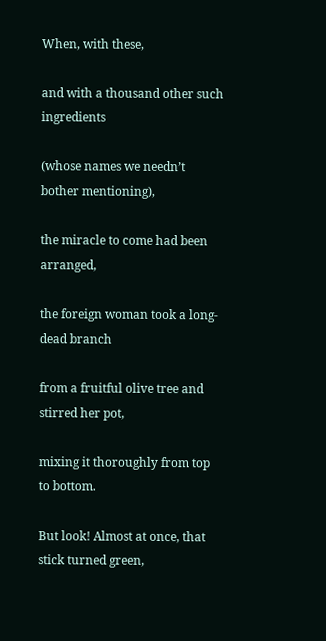When, with these,

and with a thousand other such ingredients

(whose names we needn’t bother mentioning),

the miracle to come had been arranged,

the foreign woman took a long-dead branch

from a fruitful olive tree and stirred her pot,

mixing it thoroughly from top to bottom.

But look! Almost at once, that stick turned green,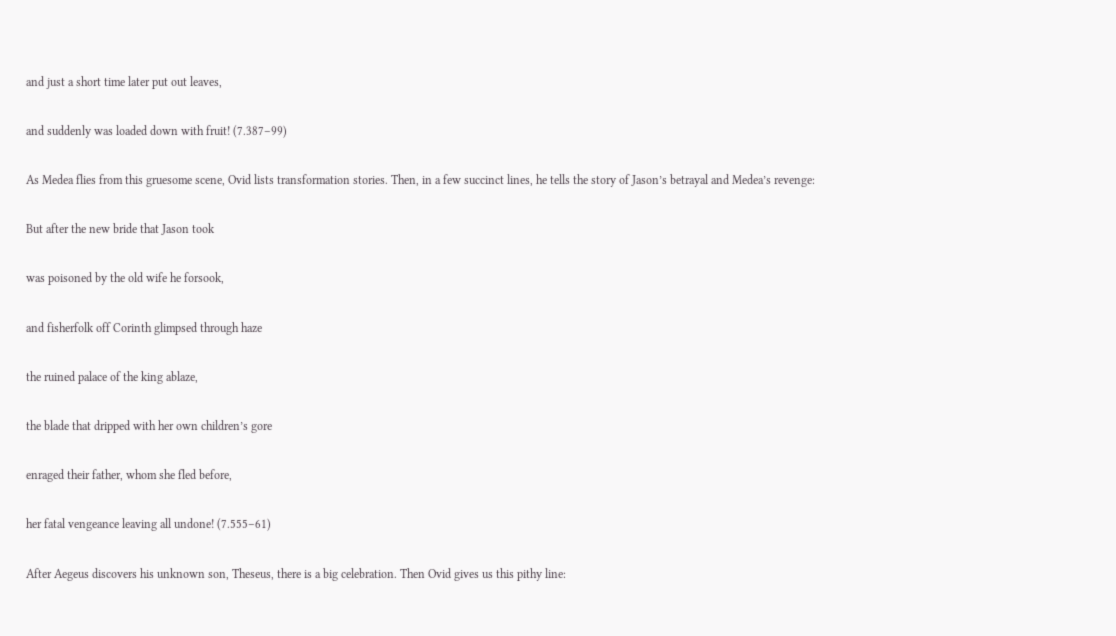and just a short time later put out leaves,

and suddenly was loaded down with fruit! (7.387–99)

As Medea flies from this gruesome scene, Ovid lists transformation stories. Then, in a few succinct lines, he tells the story of Jason’s betrayal and Medea’s revenge:

But after the new bride that Jason took

was poisoned by the old wife he forsook,

and fisherfolk off Corinth glimpsed through haze

the ruined palace of the king ablaze,

the blade that dripped with her own children’s gore

enraged their father, whom she fled before,

her fatal vengeance leaving all undone! (7.555–61)

After Aegeus discovers his unknown son, Theseus, there is a big celebration. Then Ovid gives us this pithy line: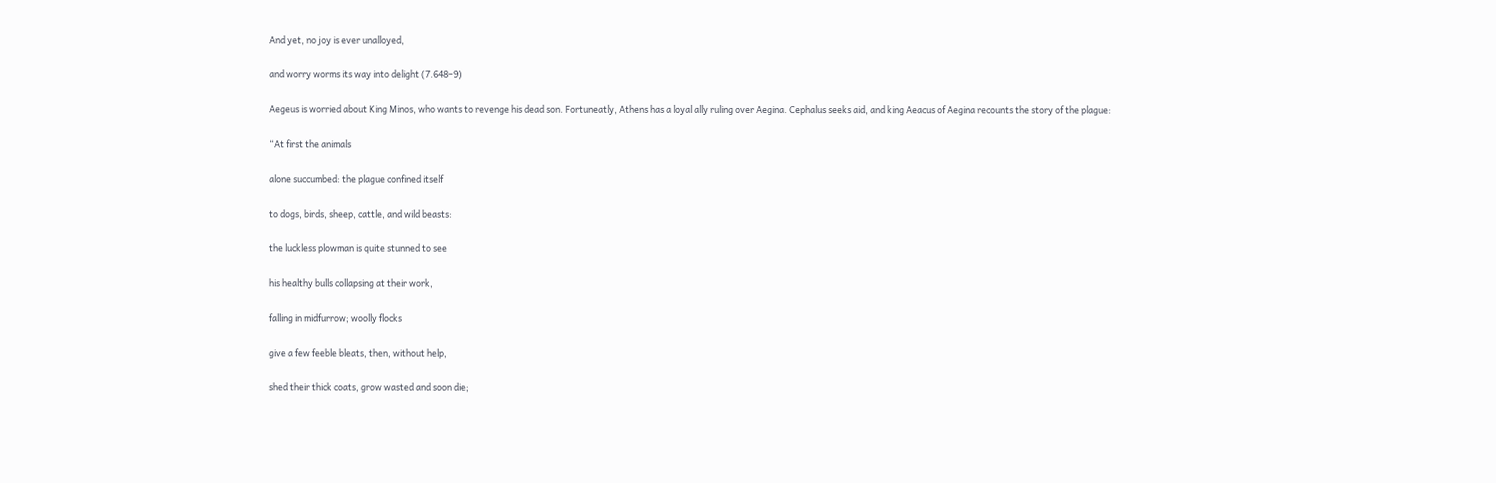And yet, no joy is ever unalloyed,

and worry worms its way into delight (7.648–9)

Aegeus is worried about King Minos, who wants to revenge his dead son. Fortuneatly, Athens has a loyal ally ruling over Aegina. Cephalus seeks aid, and king Aeacus of Aegina recounts the story of the plague:

“At first the animals

alone succumbed: the plague confined itself

to dogs, birds, sheep, cattle, and wild beasts:

the luckless plowman is quite stunned to see

his healthy bulls collapsing at their work,

falling in midfurrow; woolly flocks

give a few feeble bleats, then, without help,

shed their thick coats, grow wasted and soon die;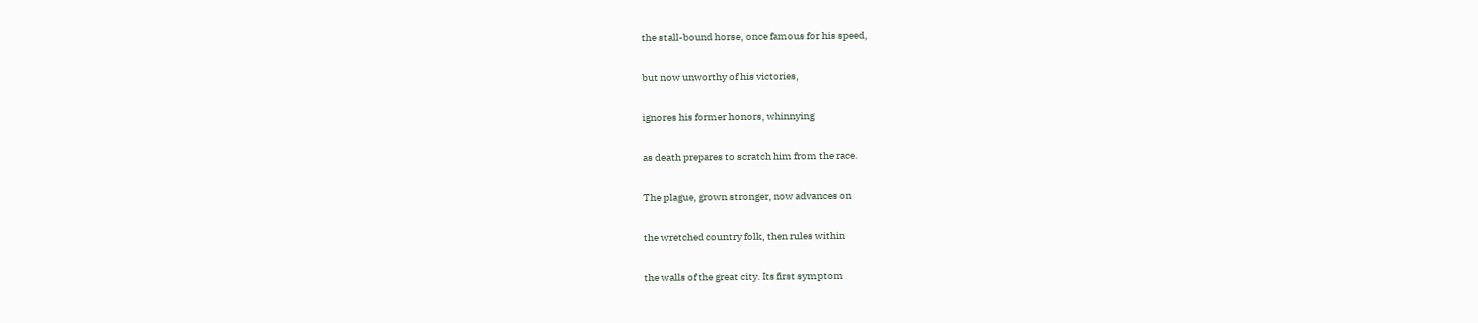the stall-bound horse, once famous for his speed,

but now unworthy of his victories,

ignores his former honors, whinnying

as death prepares to scratch him from the race.

The plague, grown stronger, now advances on

the wretched country folk, then rules within

the walls of the great city. Its first symptom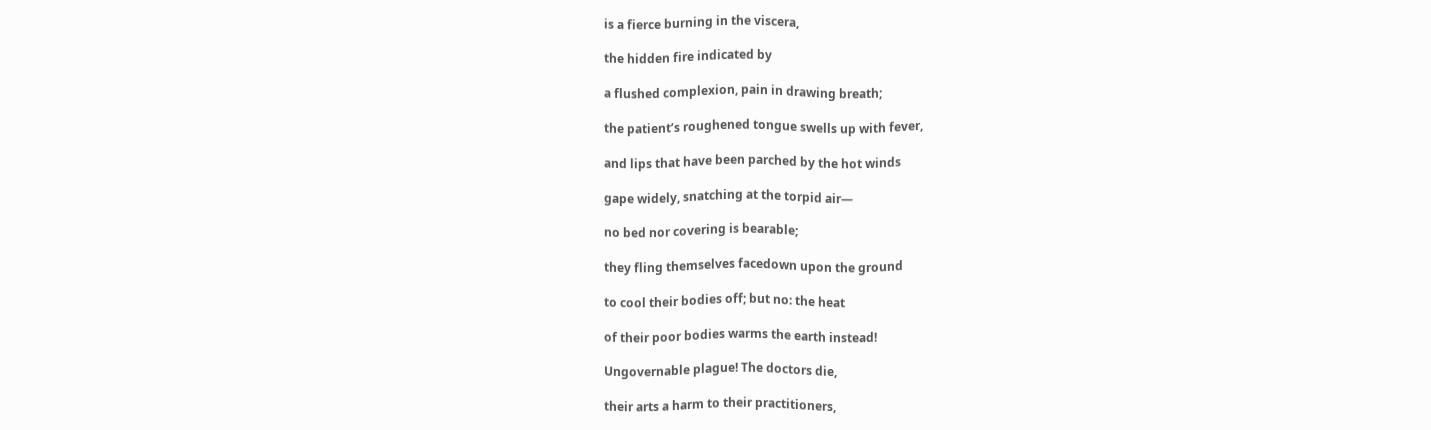is a fierce burning in the viscera,

the hidden fire indicated by

a flushed complexion, pain in drawing breath;

the patient’s roughened tongue swells up with fever,

and lips that have been parched by the hot winds

gape widely, snatching at the torpid air—

no bed nor covering is bearable;

they fling themselves facedown upon the ground

to cool their bodies off; but no: the heat

of their poor bodies warms the earth instead!

Ungovernable plague! The doctors die,

their arts a harm to their practitioners,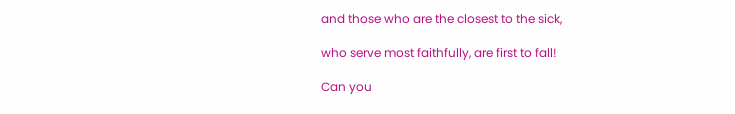and those who are the closest to the sick,

who serve most faithfully, are first to fall!

Can you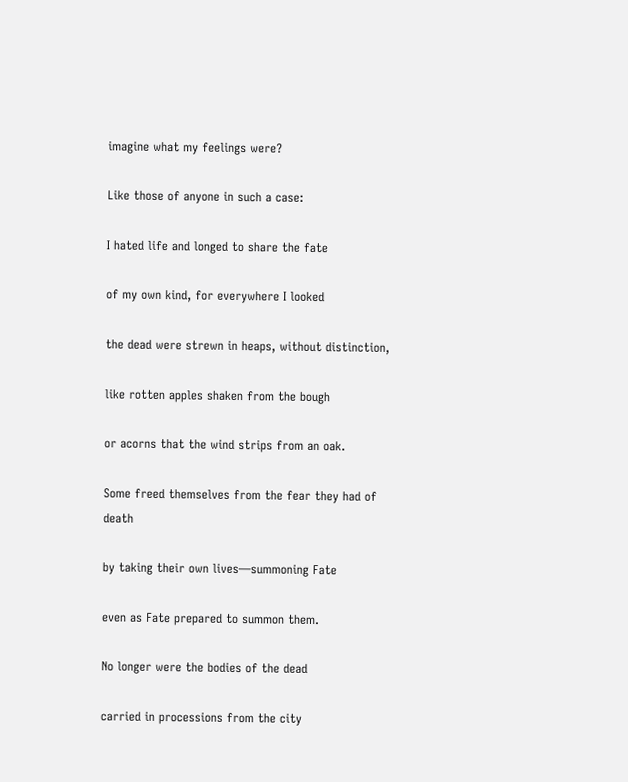imagine what my feelings were?

Like those of anyone in such a case:

I hated life and longed to share the fate

of my own kind, for everywhere I looked

the dead were strewn in heaps, without distinction,

like rotten apples shaken from the bough

or acorns that the wind strips from an oak.

Some freed themselves from the fear they had of death

by taking their own lives—summoning Fate

even as Fate prepared to summon them.

No longer were the bodies of the dead

carried in processions from the city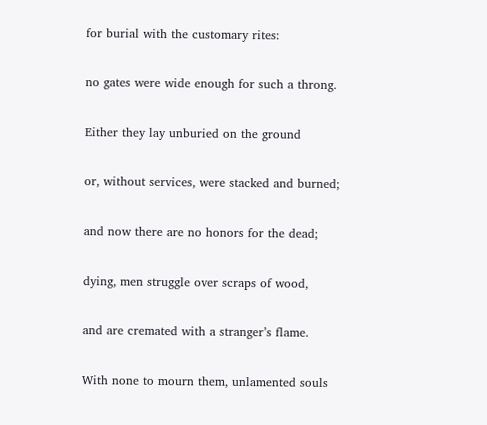for burial with the customary rites:

no gates were wide enough for such a throng.

Either they lay unburied on the ground

or, without services, were stacked and burned;

and now there are no honors for the dead;

dying, men struggle over scraps of wood,

and are cremated with a stranger’s flame.

With none to mourn them, unlamented souls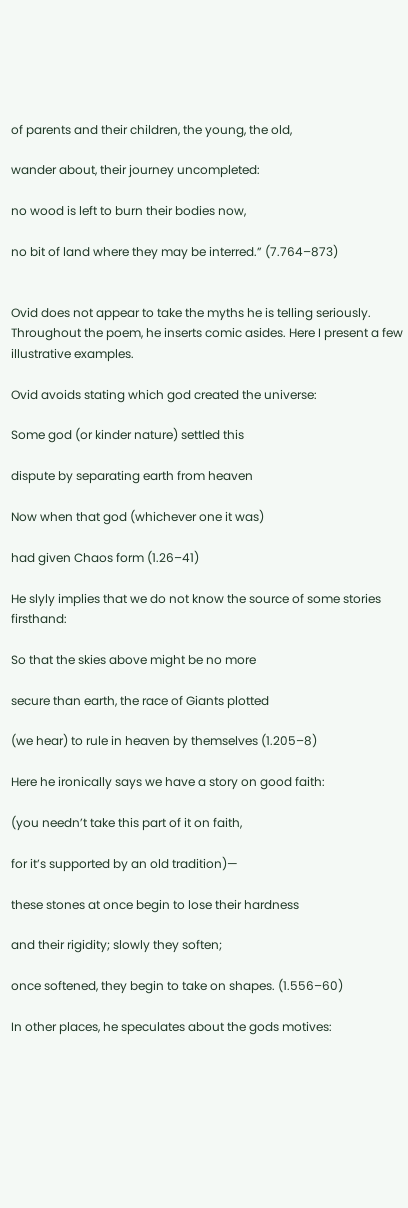of parents and their children, the young, the old,

wander about, their journey uncompleted:

no wood is left to burn their bodies now,

no bit of land where they may be interred.” (7.764–873)


Ovid does not appear to take the myths he is telling seriously. Throughout the poem, he inserts comic asides. Here I present a few illustrative examples.

Ovid avoids stating which god created the universe:

Some god (or kinder nature) settled this

dispute by separating earth from heaven

Now when that god (whichever one it was)

had given Chaos form (1.26–41)

He slyly implies that we do not know the source of some stories firsthand:

So that the skies above might be no more

secure than earth, the race of Giants plotted

(we hear) to rule in heaven by themselves (1.205–8)

Here he ironically says we have a story on good faith:

(you needn’t take this part of it on faith,

for it’s supported by an old tradition)—

these stones at once begin to lose their hardness

and their rigidity; slowly they soften;

once softened, they begin to take on shapes. (1.556–60)

In other places, he speculates about the gods motives: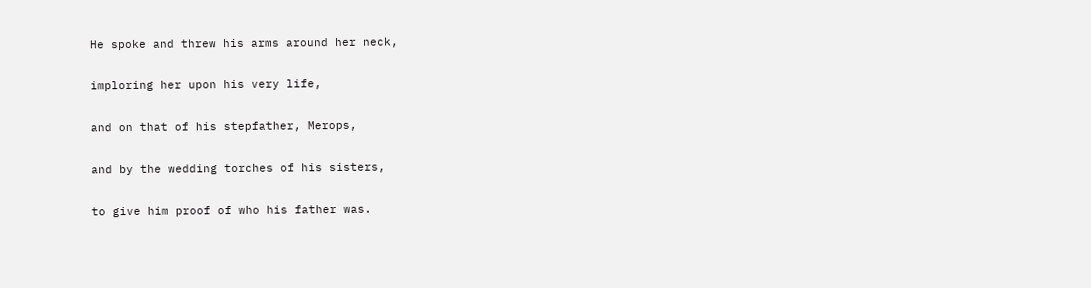He spoke and threw his arms around her neck,

imploring her upon his very life,

and on that of his stepfather, Merops,

and by the wedding torches of his sisters,

to give him proof of who his father was.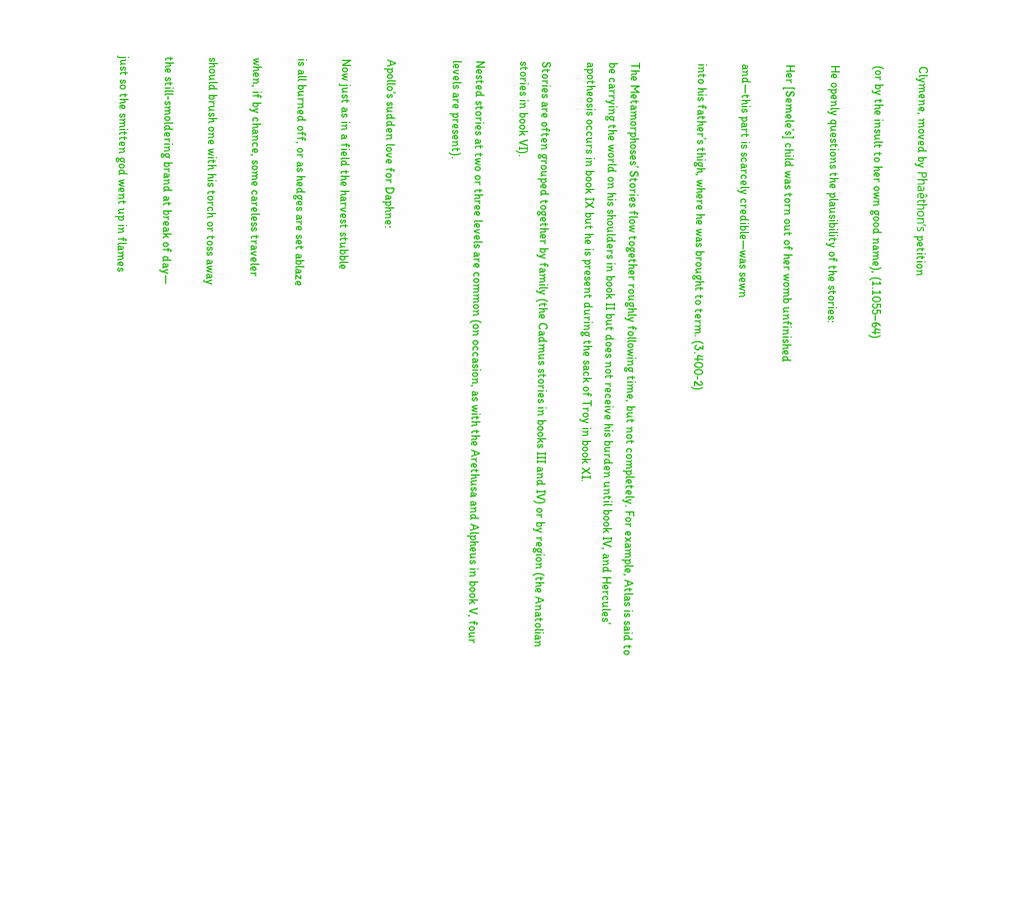Clymene, moved by Phaêthon’s petition

(or by the insult to her own good name), (1.1055–64)

He openly questions the plausibility of the stories:

Her [Semele’s] child was torn out of her womb unfinished

and—this part is scarcely credible—was sewn

into his father’s thigh, where he was brought to term. (3.400-2)


The Metamorphoses’ Stories flow together roughly following time, but not completely. For example, Atlas is said to be carrying the world on his shoulders in book II but does not receive his burden until book IV, and Hercules’ apotheosis occurs in book IX but he is present during the sack of Troy in book XI.

Stories are often grouped together by family (the Cadmus stories in books III and IV) or by region (the Anatolian stories in book VI).

Nested stories at two or three levels are common (on occasion, as with the Arethusa and Alpheus in book V, four levels are present).


Apollo’s sudden love for Daphne:

Now just as in a field the harvest stubble

is all burned off, or as hedges are set ablaze

when, if by chance, some careless traveler

should brush one with his torch or toss away

the still-smoldering brand at break of day—

just so the smitten god went up in flames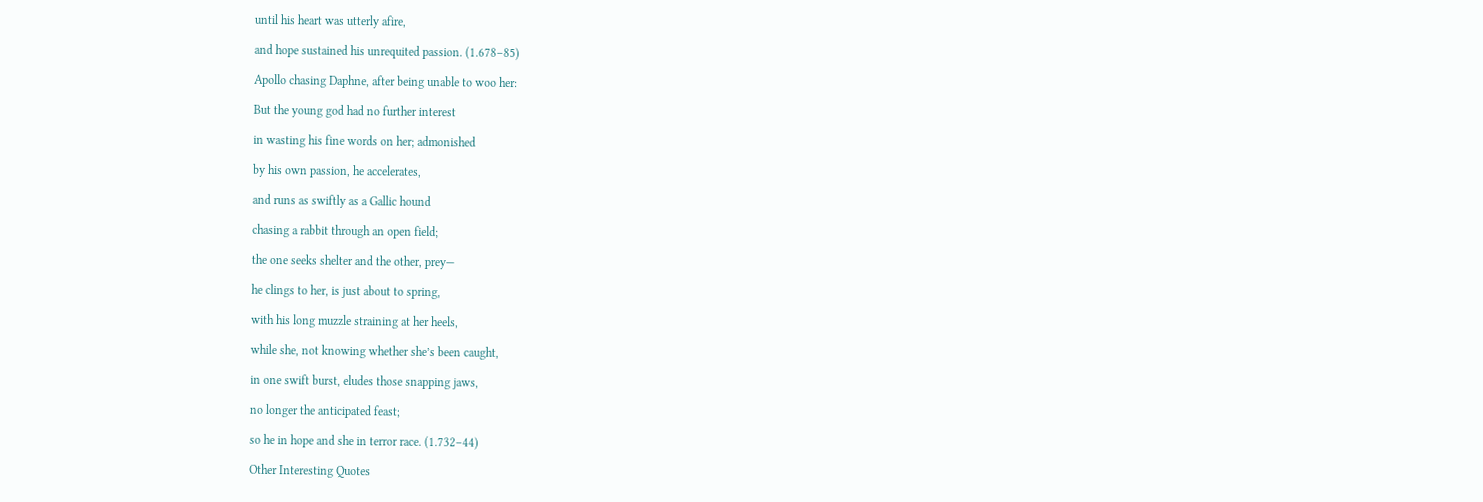until his heart was utterly afire,

and hope sustained his unrequited passion. (1.678–85)

Apollo chasing Daphne, after being unable to woo her:

But the young god had no further interest

in wasting his fine words on her; admonished

by his own passion, he accelerates,

and runs as swiftly as a Gallic hound

chasing a rabbit through an open field;

the one seeks shelter and the other, prey—

he clings to her, is just about to spring,

with his long muzzle straining at her heels,

while she, not knowing whether she’s been caught,

in one swift burst, eludes those snapping jaws,

no longer the anticipated feast;

so he in hope and she in terror race. (1.732–44)

Other Interesting Quotes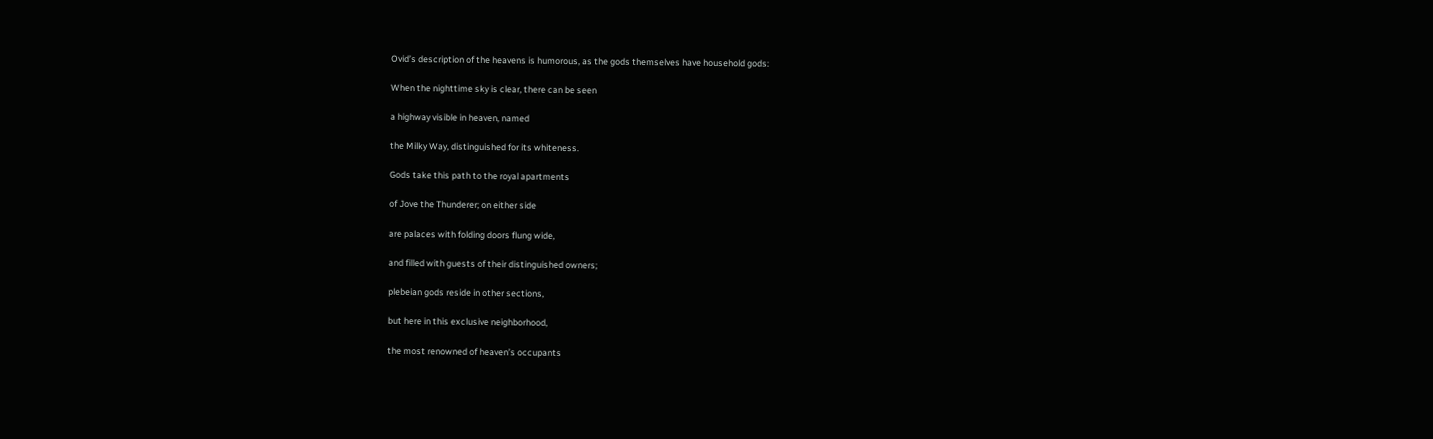Ovid’s description of the heavens is humorous, as the gods themselves have household gods:

When the nighttime sky is clear, there can be seen

a highway visible in heaven, named

the Milky Way, distinguished for its whiteness.

Gods take this path to the royal apartments

of Jove the Thunderer; on either side

are palaces with folding doors flung wide,

and filled with guests of their distinguished owners;

plebeian gods reside in other sections,

but here in this exclusive neighborhood,

the most renowned of heaven’s occupants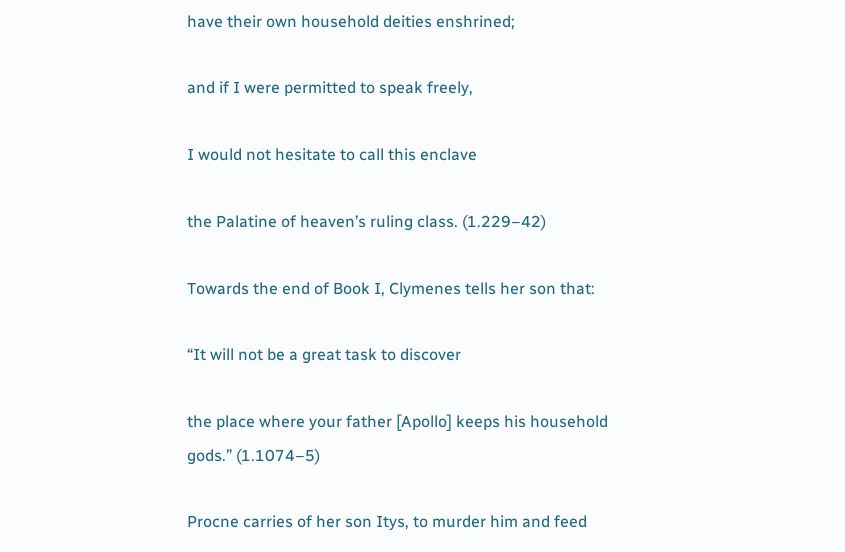have their own household deities enshrined;

and if I were permitted to speak freely,

I would not hesitate to call this enclave

the Palatine of heaven’s ruling class. (1.229–42)

Towards the end of Book I, Clymenes tells her son that:

“It will not be a great task to discover

the place where your father [Apollo] keeps his household gods.” (1.1074–5)

Procne carries of her son Itys, to murder him and feed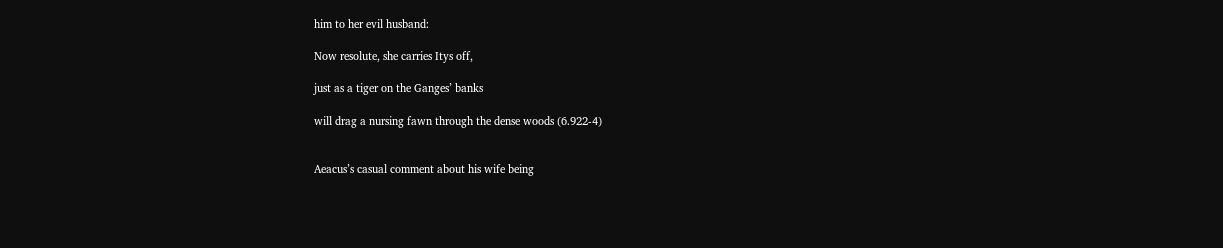him to her evil husband:

Now resolute, she carries Itys off,

just as a tiger on the Ganges’ banks

will drag a nursing fawn through the dense woods (6.922-4)


Aeacus’s casual comment about his wife being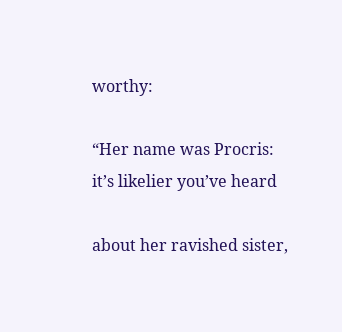worthy:

“Her name was Procris: it’s likelier you’ve heard

about her ravished sister,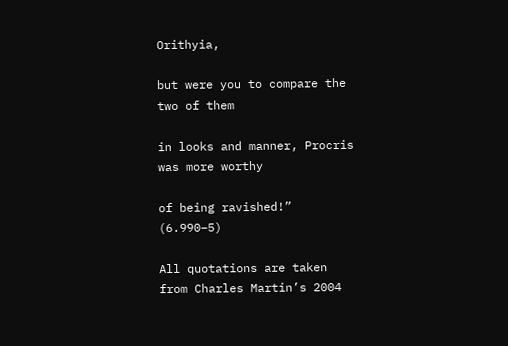Orithyia,

but were you to compare the two of them

in looks and manner, Procris was more worthy

of being ravished!” (6.990–5)

All quotations are taken from Charles Martin’s 2004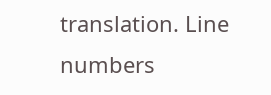translation. Line numbers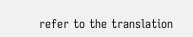refer to the translation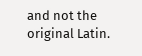and not the original Latin.